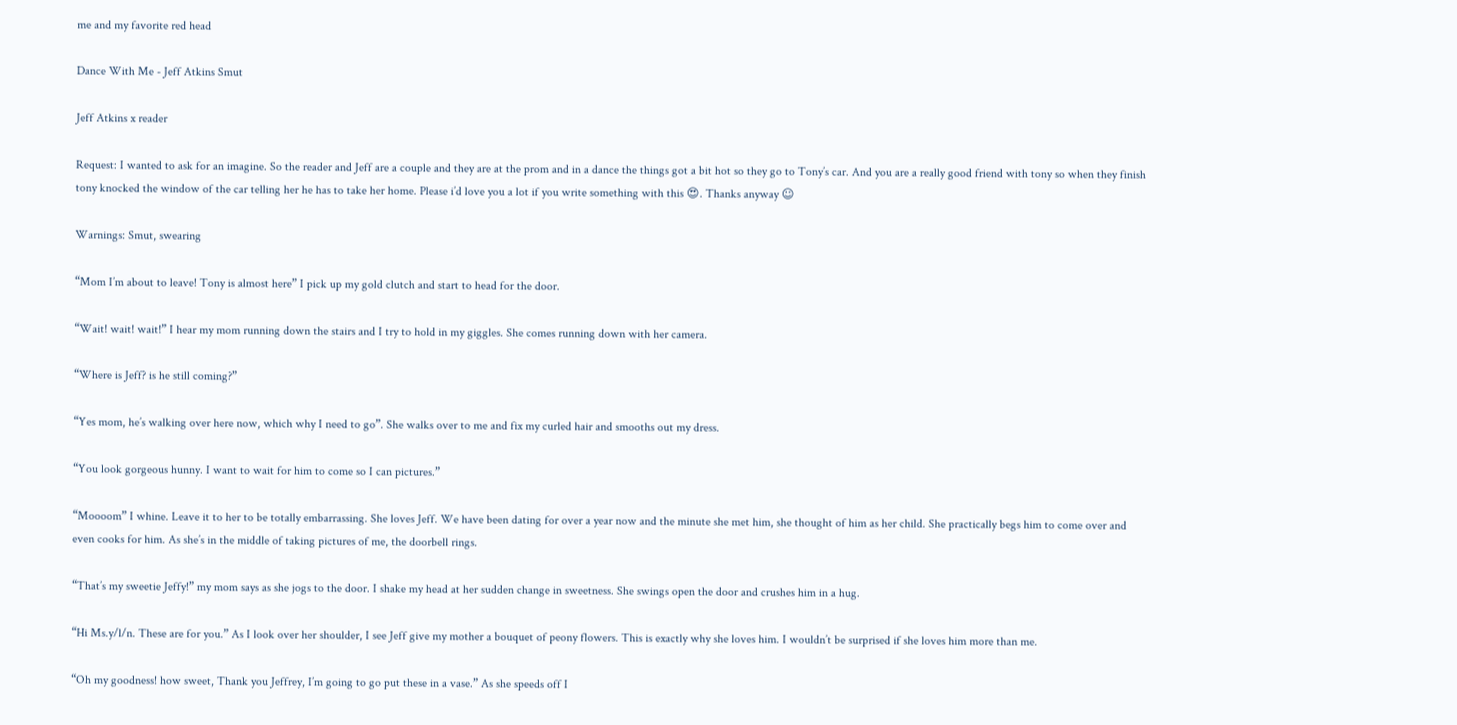me and my favorite red head

Dance With Me - Jeff Atkins Smut

Jeff Atkins x reader

Request: I wanted to ask for an imagine. So the reader and Jeff are a couple and they are at the prom and in a dance the things got a bit hot so they go to Tony’s car. And you are a really good friend with tony so when they finish tony knocked the window of the car telling her he has to take her home. Please i’d love you a lot if you write something with this 😍. Thanks anyway ☺

Warnings: Smut, swearing

“Mom I’m about to leave! Tony is almost here” I pick up my gold clutch and start to head for the door.

“Wait! wait! wait!” I hear my mom running down the stairs and I try to hold in my giggles. She comes running down with her camera.

“Where is Jeff? is he still coming?”

“Yes mom, he’s walking over here now, which why I need to go”. She walks over to me and fix my curled hair and smooths out my dress.

“You look gorgeous hunny. I want to wait for him to come so I can pictures.”

“Moooom” I whine. Leave it to her to be totally embarrassing. She loves Jeff. We have been dating for over a year now and the minute she met him, she thought of him as her child. She practically begs him to come over and even cooks for him. As she’s in the middle of taking pictures of me, the doorbell rings.

“That’s my sweetie Jeffy!” my mom says as she jogs to the door. I shake my head at her sudden change in sweetness. She swings open the door and crushes him in a hug.

“Hi Ms.y/l/n. These are for you.” As I look over her shoulder, I see Jeff give my mother a bouquet of peony flowers. This is exactly why she loves him. I wouldn’t be surprised if she loves him more than me.

“Oh my goodness! how sweet, Thank you Jeffrey, I’m going to go put these in a vase.” As she speeds off I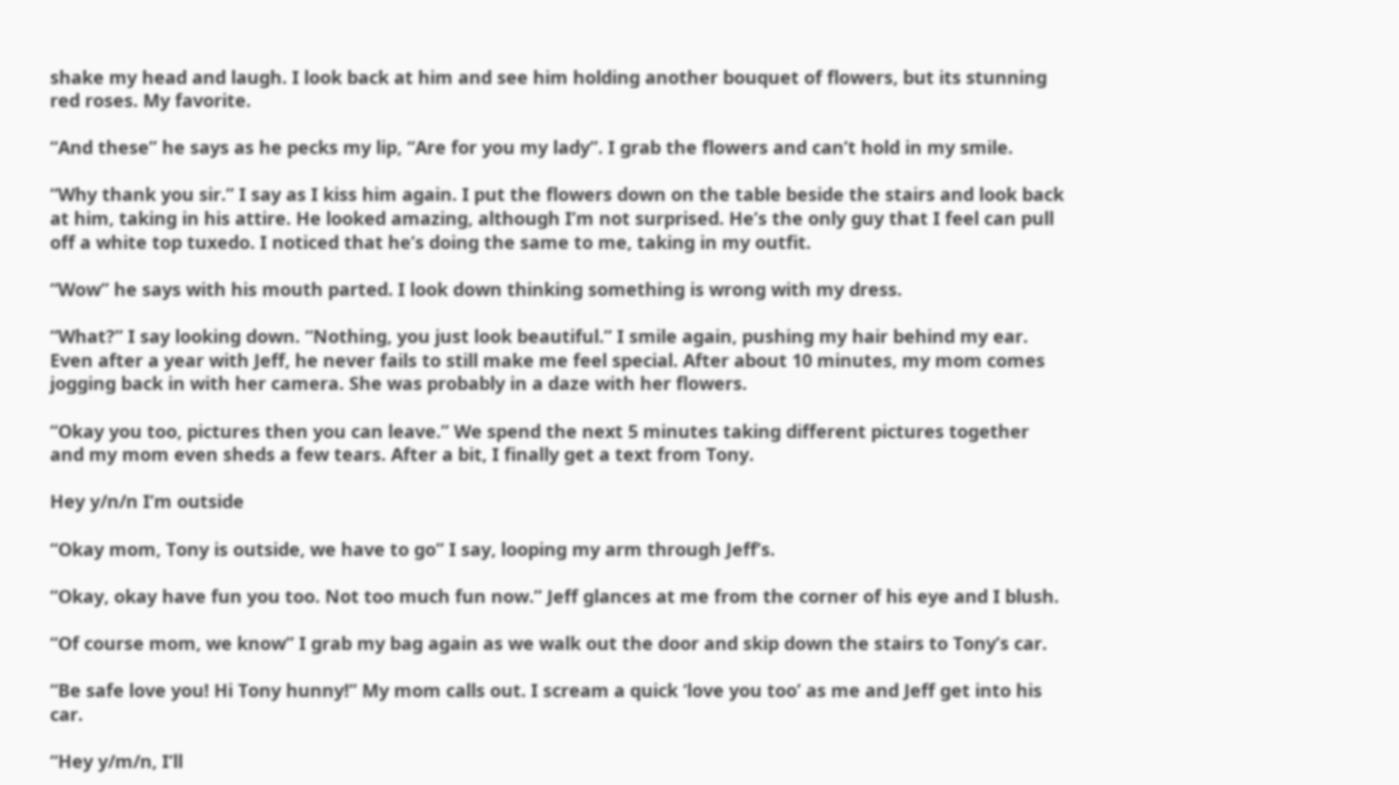shake my head and laugh. I look back at him and see him holding another bouquet of flowers, but its stunning red roses. My favorite.

“And these” he says as he pecks my lip, “Are for you my lady”. I grab the flowers and can’t hold in my smile.

“Why thank you sir.” I say as I kiss him again. I put the flowers down on the table beside the stairs and look back at him, taking in his attire. He looked amazing, although I’m not surprised. He’s the only guy that I feel can pull off a white top tuxedo. I noticed that he’s doing the same to me, taking in my outfit.

“Wow” he says with his mouth parted. I look down thinking something is wrong with my dress.

“What?” I say looking down. “Nothing, you just look beautiful.” I smile again, pushing my hair behind my ear. Even after a year with Jeff, he never fails to still make me feel special. After about 10 minutes, my mom comes jogging back in with her camera. She was probably in a daze with her flowers.

“Okay you too, pictures then you can leave.” We spend the next 5 minutes taking different pictures together and my mom even sheds a few tears. After a bit, I finally get a text from Tony.

Hey y/n/n I’m outside

“Okay mom, Tony is outside, we have to go” I say, looping my arm through Jeff’s.

“Okay, okay have fun you too. Not too much fun now.” Jeff glances at me from the corner of his eye and I blush.

“Of course mom, we know” I grab my bag again as we walk out the door and skip down the stairs to Tony’s car.

“Be safe love you! Hi Tony hunny!” My mom calls out. I scream a quick ‘love you too’ as me and Jeff get into his car.

“Hey y/m/n, I’ll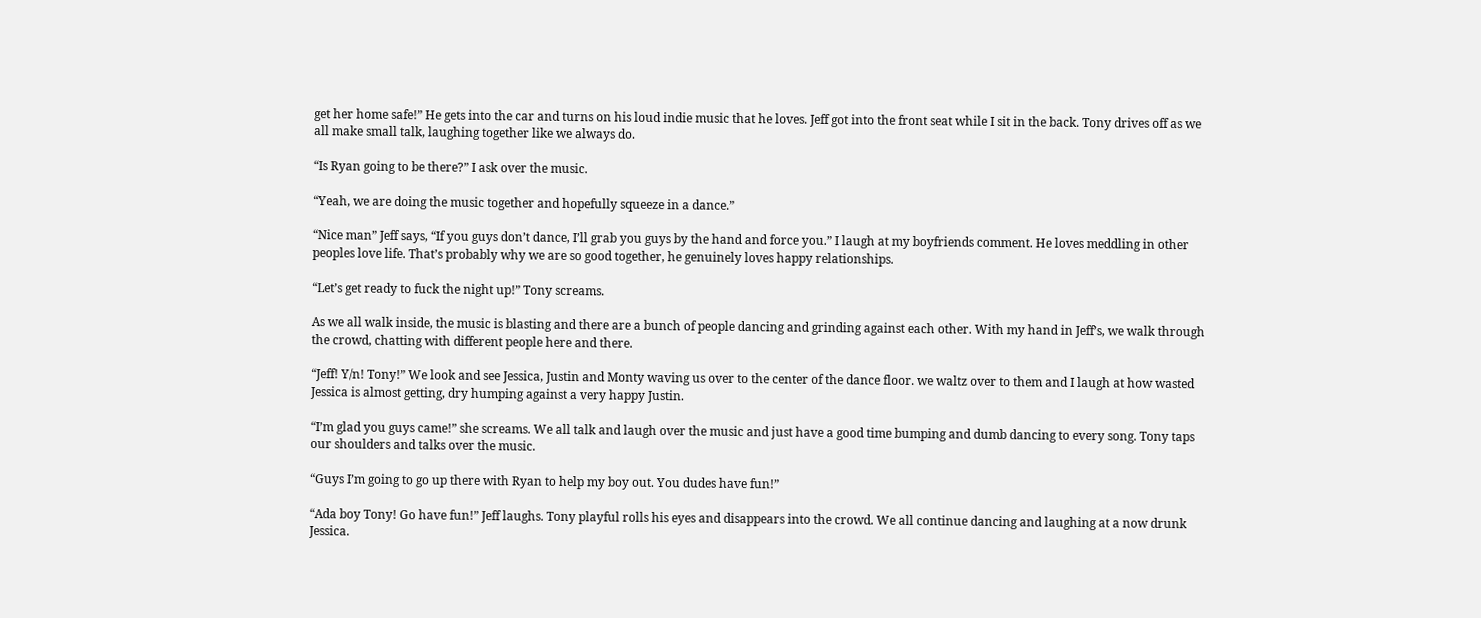get her home safe!” He gets into the car and turns on his loud indie music that he loves. Jeff got into the front seat while I sit in the back. Tony drives off as we all make small talk, laughing together like we always do.

“Is Ryan going to be there?” I ask over the music.

“Yeah, we are doing the music together and hopefully squeeze in a dance.”

“Nice man” Jeff says, “If you guys don’t dance, I’ll grab you guys by the hand and force you.” I laugh at my boyfriends comment. He loves meddling in other peoples love life. That’s probably why we are so good together, he genuinely loves happy relationships.

“Let’s get ready to fuck the night up!” Tony screams.

As we all walk inside, the music is blasting and there are a bunch of people dancing and grinding against each other. With my hand in Jeff’s, we walk through the crowd, chatting with different people here and there.

“Jeff! Y/n! Tony!” We look and see Jessica, Justin and Monty waving us over to the center of the dance floor. we waltz over to them and I laugh at how wasted Jessica is almost getting, dry humping against a very happy Justin.

“I’m glad you guys came!” she screams. We all talk and laugh over the music and just have a good time bumping and dumb dancing to every song. Tony taps our shoulders and talks over the music.

“Guys I’m going to go up there with Ryan to help my boy out. You dudes have fun!”

“Ada boy Tony! Go have fun!” Jeff laughs. Tony playful rolls his eyes and disappears into the crowd. We all continue dancing and laughing at a now drunk Jessica.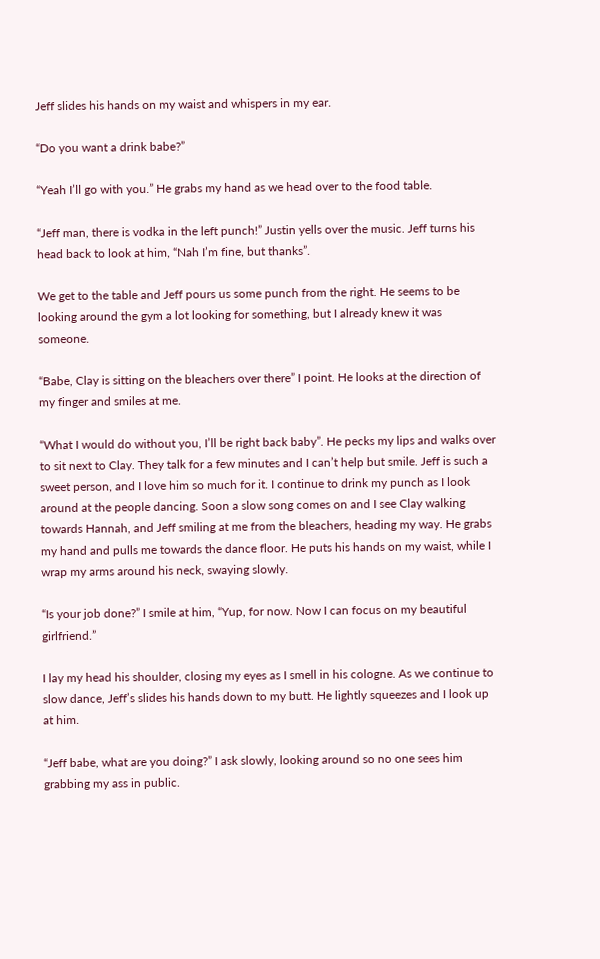Jeff slides his hands on my waist and whispers in my ear.

“Do you want a drink babe?”

“Yeah I’ll go with you.” He grabs my hand as we head over to the food table.

“Jeff man, there is vodka in the left punch!” Justin yells over the music. Jeff turns his head back to look at him, “Nah I’m fine, but thanks”.

We get to the table and Jeff pours us some punch from the right. He seems to be looking around the gym a lot looking for something, but I already knew it was someone.

“Babe, Clay is sitting on the bleachers over there” I point. He looks at the direction of my finger and smiles at me.

“What I would do without you, I’ll be right back baby”. He pecks my lips and walks over to sit next to Clay. They talk for a few minutes and I can’t help but smile. Jeff is such a sweet person, and I love him so much for it. I continue to drink my punch as I look around at the people dancing. Soon a slow song comes on and I see Clay walking towards Hannah, and Jeff smiling at me from the bleachers, heading my way. He grabs my hand and pulls me towards the dance floor. He puts his hands on my waist, while I wrap my arms around his neck, swaying slowly.

“Is your job done?” I smile at him, “Yup, for now. Now I can focus on my beautiful girlfriend.”

I lay my head his shoulder, closing my eyes as I smell in his cologne. As we continue to slow dance, Jeff’s slides his hands down to my butt. He lightly squeezes and I look up at him.

“Jeff babe, what are you doing?” I ask slowly, looking around so no one sees him grabbing my ass in public.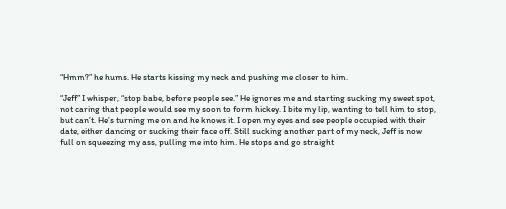“Hmm?” he hums. He starts kissing my neck and pushing me closer to him.

“Jeff” I whisper, “stop babe, before people see.” He ignores me and starting sucking my sweet spot, not caring that people would see my soon to form hickey. I bite my lip, wanting to tell him to stop, but can’t. He’s turning me on and he knows it. I open my eyes and see people occupied with their date, either dancing or sucking their face off. Still sucking another part of my neck, Jeff is now full on squeezing my ass, pulling me into him. He stops and go straight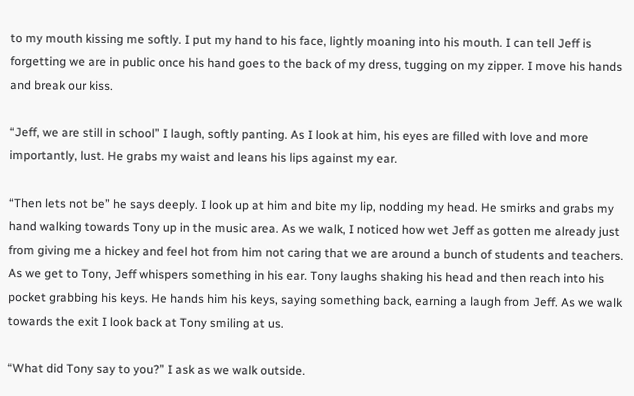to my mouth kissing me softly. I put my hand to his face, lightly moaning into his mouth. I can tell Jeff is forgetting we are in public once his hand goes to the back of my dress, tugging on my zipper. I move his hands and break our kiss.

“Jeff, we are still in school” I laugh, softly panting. As I look at him, his eyes are filled with love and more importantly, lust. He grabs my waist and leans his lips against my ear.

“Then lets not be” he says deeply. I look up at him and bite my lip, nodding my head. He smirks and grabs my hand walking towards Tony up in the music area. As we walk, I noticed how wet Jeff as gotten me already just from giving me a hickey and feel hot from him not caring that we are around a bunch of students and teachers. As we get to Tony, Jeff whispers something in his ear. Tony laughs shaking his head and then reach into his pocket grabbing his keys. He hands him his keys, saying something back, earning a laugh from Jeff. As we walk towards the exit I look back at Tony smiling at us.

“What did Tony say to you?” I ask as we walk outside.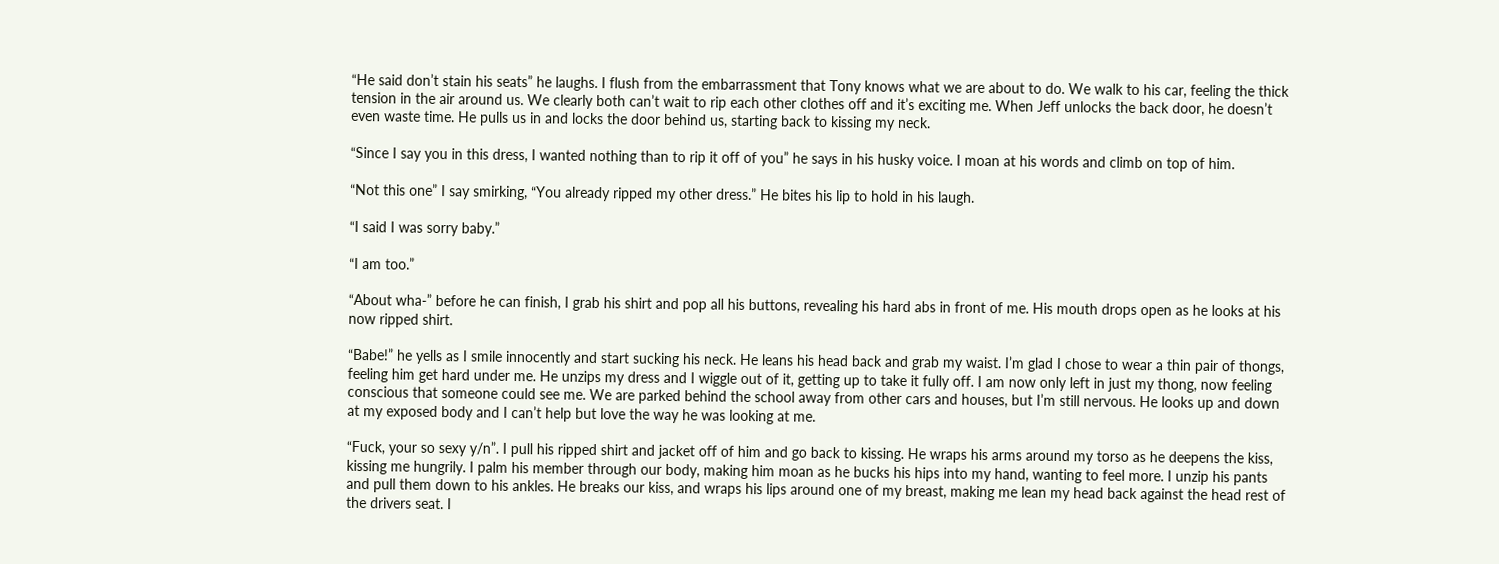“He said don’t stain his seats” he laughs. I flush from the embarrassment that Tony knows what we are about to do. We walk to his car, feeling the thick tension in the air around us. We clearly both can’t wait to rip each other clothes off and it’s exciting me. When Jeff unlocks the back door, he doesn’t even waste time. He pulls us in and locks the door behind us, starting back to kissing my neck.

“Since I say you in this dress, I wanted nothing than to rip it off of you” he says in his husky voice. I moan at his words and climb on top of him.

“Not this one” I say smirking, “You already ripped my other dress.” He bites his lip to hold in his laugh.

“I said I was sorry baby.”

“I am too.”

“About wha-” before he can finish, I grab his shirt and pop all his buttons, revealing his hard abs in front of me. His mouth drops open as he looks at his now ripped shirt.

“Babe!” he yells as I smile innocently and start sucking his neck. He leans his head back and grab my waist. I’m glad I chose to wear a thin pair of thongs, feeling him get hard under me. He unzips my dress and I wiggle out of it, getting up to take it fully off. I am now only left in just my thong, now feeling conscious that someone could see me. We are parked behind the school away from other cars and houses, but I’m still nervous. He looks up and down at my exposed body and I can’t help but love the way he was looking at me.

“Fuck, your so sexy y/n”. I pull his ripped shirt and jacket off of him and go back to kissing. He wraps his arms around my torso as he deepens the kiss, kissing me hungrily. I palm his member through our body, making him moan as he bucks his hips into my hand, wanting to feel more. I unzip his pants and pull them down to his ankles. He breaks our kiss, and wraps his lips around one of my breast, making me lean my head back against the head rest of the drivers seat. I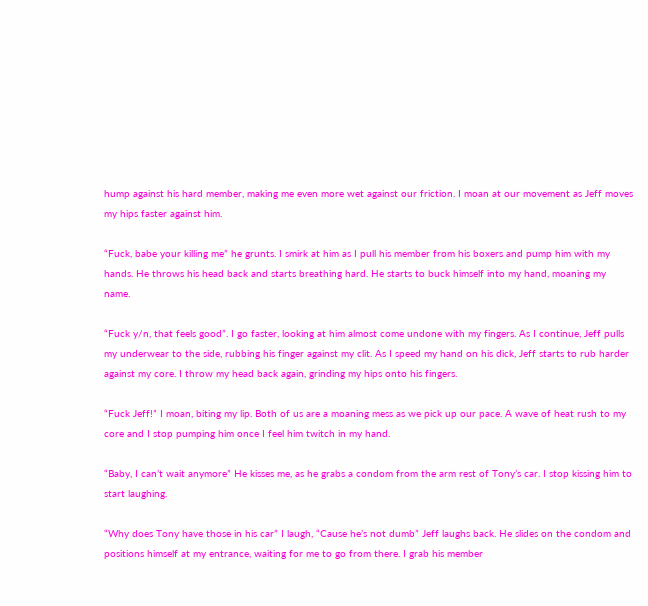hump against his hard member, making me even more wet against our friction. I moan at our movement as Jeff moves my hips faster against him.

“Fuck, babe your killing me” he grunts. I smirk at him as I pull his member from his boxers and pump him with my hands. He throws his head back and starts breathing hard. He starts to buck himself into my hand, moaning my name.

“Fuck y/n, that feels good”. I go faster, looking at him almost come undone with my fingers. As I continue, Jeff pulls my underwear to the side, rubbing his finger against my clit. As I speed my hand on his dick, Jeff starts to rub harder against my core. I throw my head back again, grinding my hips onto his fingers.

“Fuck Jeff!” I moan, biting my lip. Both of us are a moaning mess as we pick up our pace. A wave of heat rush to my core and I stop pumping him once I feel him twitch in my hand.

“Baby, I can’t wait anymore” He kisses me, as he grabs a condom from the arm rest of Tony’s car. I stop kissing him to start laughing.

“Why does Tony have those in his car” I laugh, “Cause he’s not dumb” Jeff laughs back. He slides on the condom and positions himself at my entrance, waiting for me to go from there. I grab his member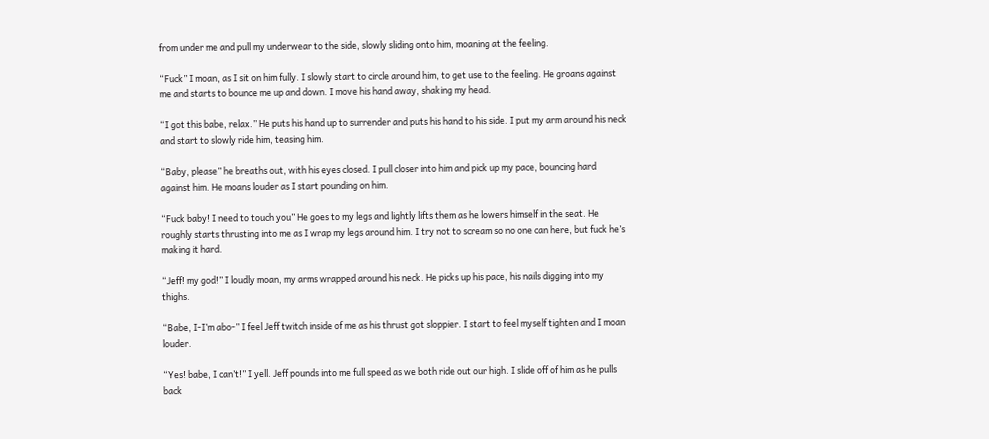from under me and pull my underwear to the side, slowly sliding onto him, moaning at the feeling.

“Fuck” I moan, as I sit on him fully. I slowly start to circle around him, to get use to the feeling. He groans against me and starts to bounce me up and down. I move his hand away, shaking my head.

“I got this babe, relax.” He puts his hand up to surrender and puts his hand to his side. I put my arm around his neck and start to slowly ride him, teasing him.

“Baby, please” he breaths out, with his eyes closed. I pull closer into him and pick up my pace, bouncing hard against him. He moans louder as I start pounding on him.

“Fuck baby! I need to touch you” He goes to my legs and lightly lifts them as he lowers himself in the seat. He roughly starts thrusting into me as I wrap my legs around him. I try not to scream so no one can here, but fuck he’s making it hard.

“Jeff! my god!” I loudly moan, my arms wrapped around his neck. He picks up his pace, his nails digging into my thighs.

“Babe, I-I’m abo-” I feel Jeff twitch inside of me as his thrust got sloppier. I start to feel myself tighten and I moan louder.

“Yes! babe, I can’t!” I yell. Jeff pounds into me full speed as we both ride out our high. I slide off of him as he pulls back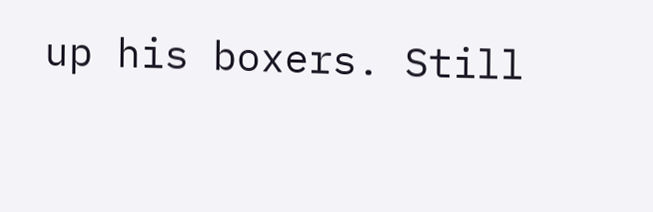up his boxers. Still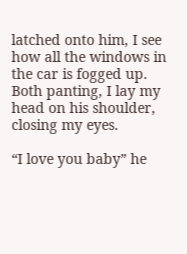latched onto him, I see how all the windows in the car is fogged up. Both panting, I lay my head on his shoulder, closing my eyes.

“I love you baby” he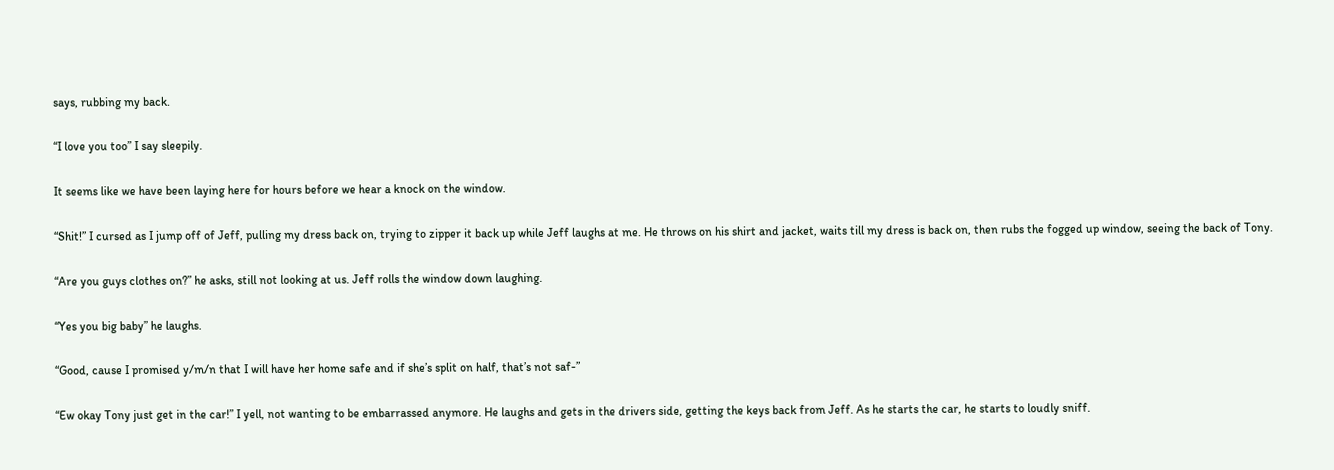says, rubbing my back.

“I love you too” I say sleepily.

It seems like we have been laying here for hours before we hear a knock on the window.

“Shit!” I cursed as I jump off of Jeff, pulling my dress back on, trying to zipper it back up while Jeff laughs at me. He throws on his shirt and jacket, waits till my dress is back on, then rubs the fogged up window, seeing the back of Tony.

“Are you guys clothes on?” he asks, still not looking at us. Jeff rolls the window down laughing.

“Yes you big baby” he laughs.

“Good, cause I promised y/m/n that I will have her home safe and if she’s split on half, that’s not saf-”

“Ew okay Tony just get in the car!” I yell, not wanting to be embarrassed anymore. He laughs and gets in the drivers side, getting the keys back from Jeff. As he starts the car, he starts to loudly sniff.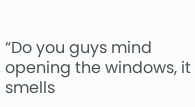“Do you guys mind opening the windows, it smells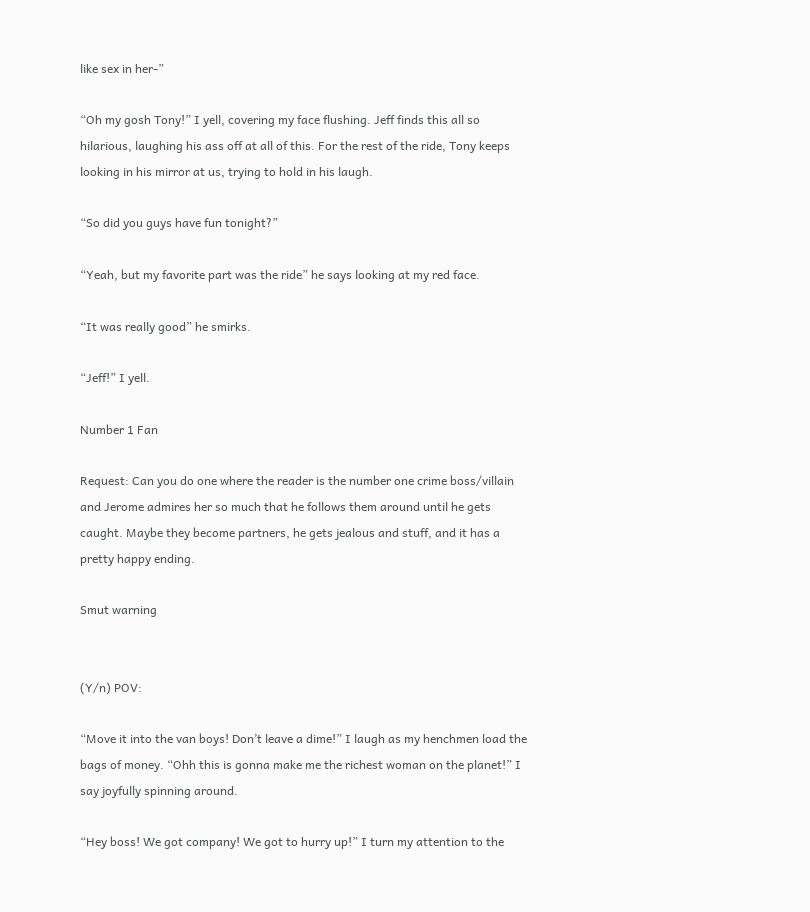like sex in her-”

“Oh my gosh Tony!” I yell, covering my face flushing. Jeff finds this all so hilarious, laughing his ass off at all of this. For the rest of the ride, Tony keeps looking in his mirror at us, trying to hold in his laugh.

“So did you guys have fun tonight?”

“Yeah, but my favorite part was the ride” he says looking at my red face.

“It was really good” he smirks.

“Jeff!” I yell.

Number 1 Fan

Request: Can you do one where the reader is the number one crime boss/villain and Jerome admires her so much that he follows them around until he gets caught. Maybe they become partners, he gets jealous and stuff, and it has a pretty happy ending.

Smut warning


(Y/n) POV:

“Move it into the van boys! Don’t leave a dime!” I laugh as my henchmen load the bags of money. “Ohh this is gonna make me the richest woman on the planet!” I say joyfully spinning around.

“Hey boss! We got company! We got to hurry up!” I turn my attention to the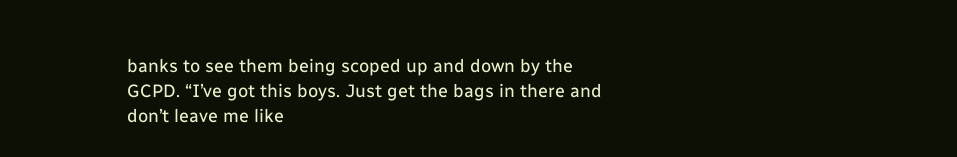banks to see them being scoped up and down by the GCPD. “I’ve got this boys. Just get the bags in there and don’t leave me like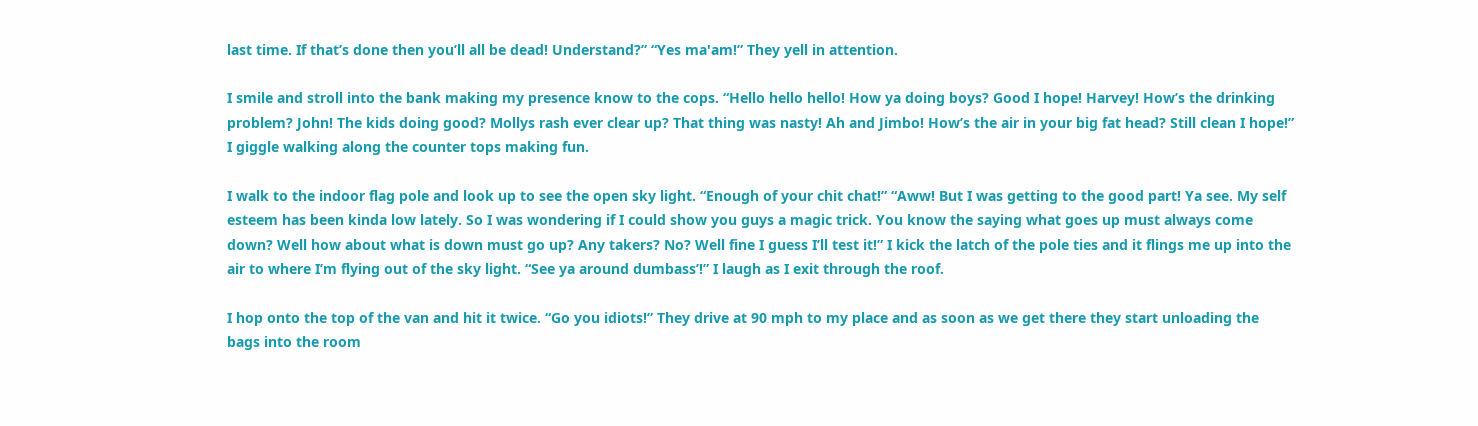last time. If that’s done then you’ll all be dead! Understand?” “Yes ma'am!” They yell in attention.

I smile and stroll into the bank making my presence know to the cops. “Hello hello hello! How ya doing boys? Good I hope! Harvey! How’s the drinking problem? John! The kids doing good? Mollys rash ever clear up? That thing was nasty! Ah and Jimbo! How’s the air in your big fat head? Still clean I hope!” I giggle walking along the counter tops making fun.

I walk to the indoor flag pole and look up to see the open sky light. “Enough of your chit chat!” “Aww! But I was getting to the good part! Ya see. My self esteem has been kinda low lately. So I was wondering if I could show you guys a magic trick. You know the saying what goes up must always come down? Well how about what is down must go up? Any takers? No? Well fine I guess I’ll test it!” I kick the latch of the pole ties and it flings me up into the air to where I’m flying out of the sky light. “See ya around dumbass’!” I laugh as I exit through the roof.

I hop onto the top of the van and hit it twice. “Go you idiots!” They drive at 90 mph to my place and as soon as we get there they start unloading the bags into the room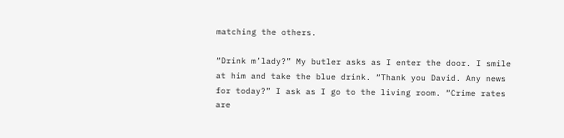matching the others.

“Drink m’lady?” My butler asks as I enter the door. I smile at him and take the blue drink. “Thank you David. Any news for today?” I ask as I go to the living room. “Crime rates are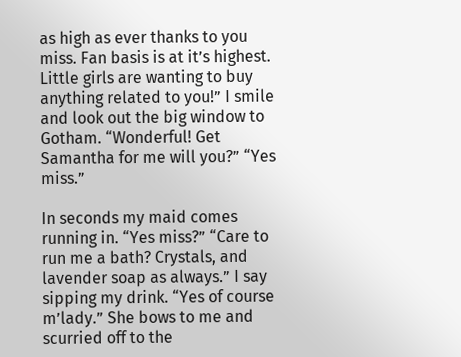as high as ever thanks to you miss. Fan basis is at it’s highest. Little girls are wanting to buy anything related to you!” I smile and look out the big window to Gotham. “Wonderful! Get Samantha for me will you?” “Yes miss.”

In seconds my maid comes running in. “Yes miss?” “Care to run me a bath? Crystals, and lavender soap as always.” I say sipping my drink. “Yes of course m’lady.” She bows to me and scurried off to the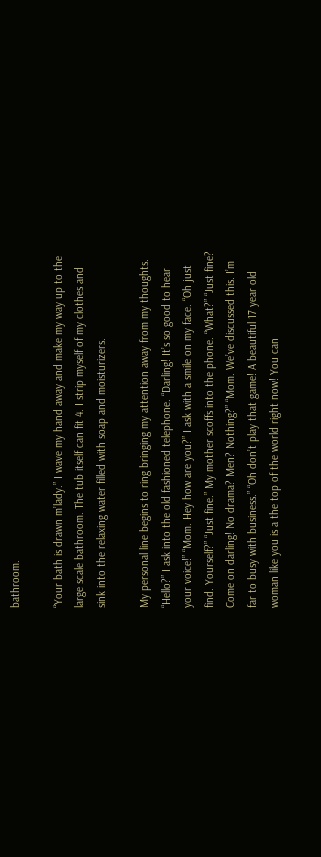bathroom.

“Your bath is drawn m’lady.” I wave my hand away and make my way up to the large scale bathroom. The tub itself can fit 4. I strip myself of my clothes and sink into the relaxing water filled with soap and moisturizers.

My personal line begins to ring bringing my attention away from my thoughts. “Hello?” I ask into the old fashioned telephone. “Darling! It’s so good to hear your voice!” “Mom. Hey how are you?” I ask with a smile on my face. “Oh just find. Yourself?” “Just fine.” My mother scoffs into the phone. “What?” “Just fine? Come on darling! No drama? Men? Nothing?” “Mom. We’ve discussed this. I’m far to busy with business.” “Oh don’t play that game! A beautiful 17 year old woman like you is a the top of the world right now! You can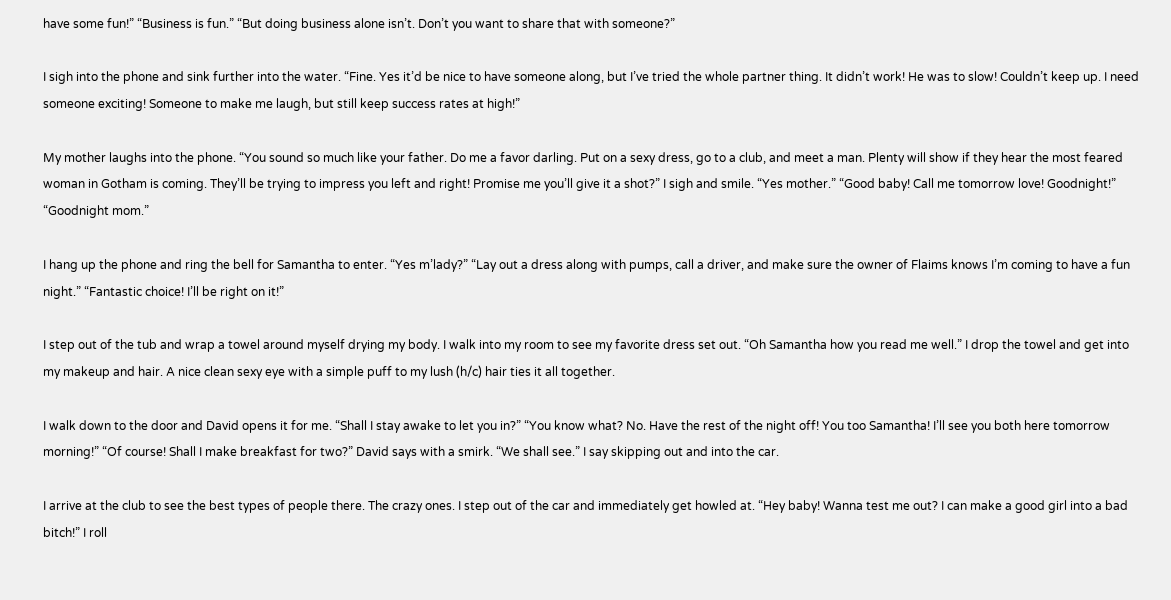have some fun!” “Business is fun.” “But doing business alone isn’t. Don’t you want to share that with someone?”

I sigh into the phone and sink further into the water. “Fine. Yes it’d be nice to have someone along, but I’ve tried the whole partner thing. It didn’t work! He was to slow! Couldn’t keep up. I need someone exciting! Someone to make me laugh, but still keep success rates at high!”

My mother laughs into the phone. “You sound so much like your father. Do me a favor darling. Put on a sexy dress, go to a club, and meet a man. Plenty will show if they hear the most feared woman in Gotham is coming. They’ll be trying to impress you left and right! Promise me you’ll give it a shot?” I sigh and smile. “Yes mother.” “Good baby! Call me tomorrow love! Goodnight!” “Goodnight mom.”

I hang up the phone and ring the bell for Samantha to enter. “Yes m’lady?” “Lay out a dress along with pumps, call a driver, and make sure the owner of Flaims knows I’m coming to have a fun night.” “Fantastic choice! I’ll be right on it!”

I step out of the tub and wrap a towel around myself drying my body. I walk into my room to see my favorite dress set out. “Oh Samantha how you read me well.” I drop the towel and get into my makeup and hair. A nice clean sexy eye with a simple puff to my lush (h/c) hair ties it all together.

I walk down to the door and David opens it for me. “Shall I stay awake to let you in?” “You know what? No. Have the rest of the night off! You too Samantha! I’ll see you both here tomorrow morning!” “Of course! Shall I make breakfast for two?” David says with a smirk. “We shall see.” I say skipping out and into the car.

I arrive at the club to see the best types of people there. The crazy ones. I step out of the car and immediately get howled at. “Hey baby! Wanna test me out? I can make a good girl into a bad bitch!” I roll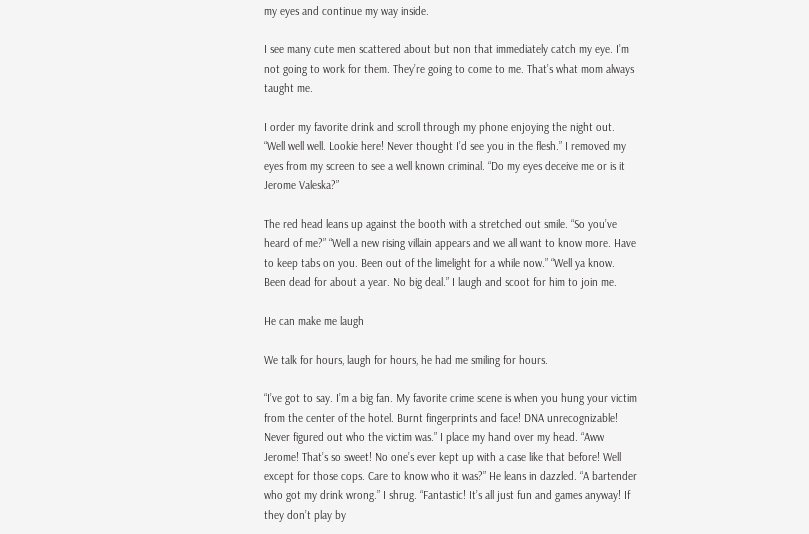my eyes and continue my way inside.

I see many cute men scattered about but non that immediately catch my eye. I’m not going to work for them. They’re going to come to me. That’s what mom always taught me.

I order my favorite drink and scroll through my phone enjoying the night out. “Well well well. Lookie here! Never thought I’d see you in the flesh.” I removed my eyes from my screen to see a well known criminal. “Do my eyes deceive me or is it Jerome Valeska?”

The red head leans up against the booth with a stretched out smile. “So you’ve heard of me?” “Well a new rising villain appears and we all want to know more. Have to keep tabs on you. Been out of the limelight for a while now.” “Well ya know. Been dead for about a year. No big deal.” I laugh and scoot for him to join me.

He can make me laugh

We talk for hours, laugh for hours, he had me smiling for hours.

“I’ve got to say. I’m a big fan. My favorite crime scene is when you hung your victim from the center of the hotel. Burnt fingerprints and face! DNA unrecognizable! Never figured out who the victim was.” I place my hand over my head. “Aww Jerome! That’s so sweet! No one’s ever kept up with a case like that before! Well except for those cops. Care to know who it was?” He leans in dazzled. “A bartender who got my drink wrong.” I shrug. “Fantastic! It’s all just fun and games anyway! If they don’t play by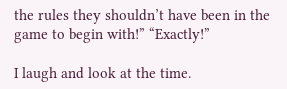the rules they shouldn’t have been in the game to begin with!” “Exactly!”

I laugh and look at the time.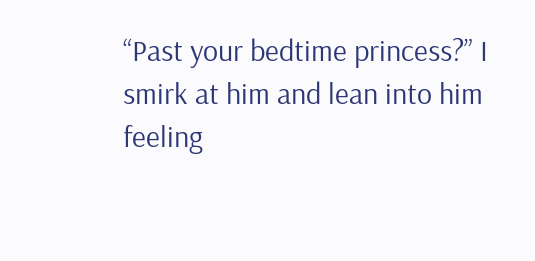“Past your bedtime princess?” I smirk at him and lean into him feeling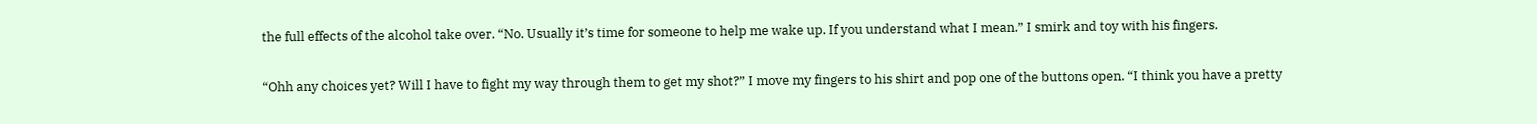the full effects of the alcohol take over. “No. Usually it’s time for someone to help me wake up. If you understand what I mean.” I smirk and toy with his fingers.

“Ohh any choices yet? Will I have to fight my way through them to get my shot?” I move my fingers to his shirt and pop one of the buttons open. “I think you have a pretty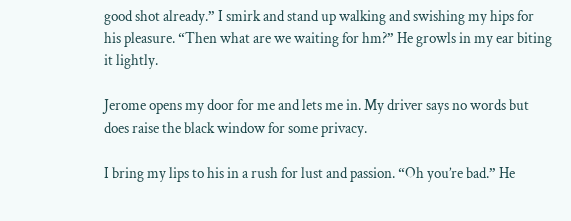good shot already.” I smirk and stand up walking and swishing my hips for his pleasure. “Then what are we waiting for hm?” He growls in my ear biting it lightly.

Jerome opens my door for me and lets me in. My driver says no words but does raise the black window for some privacy.

I bring my lips to his in a rush for lust and passion. “Oh you’re bad.” He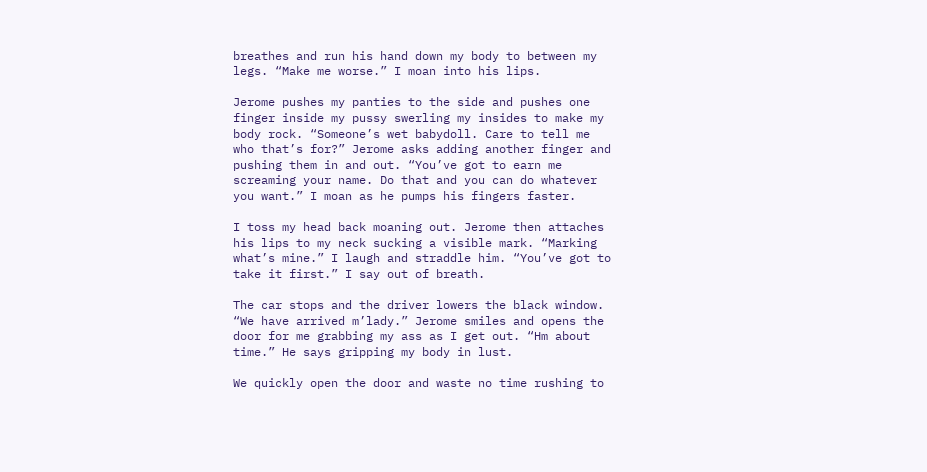breathes and run his hand down my body to between my legs. “Make me worse.” I moan into his lips.

Jerome pushes my panties to the side and pushes one finger inside my pussy swerling my insides to make my body rock. “Someone’s wet babydoll. Care to tell me who that’s for?” Jerome asks adding another finger and pushing them in and out. “You’ve got to earn me screaming your name. Do that and you can do whatever you want.” I moan as he pumps his fingers faster.

I toss my head back moaning out. Jerome then attaches his lips to my neck sucking a visible mark. “Marking what’s mine.” I laugh and straddle him. “You’ve got to take it first.” I say out of breath.

The car stops and the driver lowers the black window. “We have arrived m’lady.” Jerome smiles and opens the door for me grabbing my ass as I get out. “Hm about time.” He says gripping my body in lust.

We quickly open the door and waste no time rushing to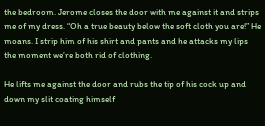the bedroom. Jerome closes the door with me against it and strips me of my dress. “Oh a true beauty below the soft cloth you are!” He moans. I strip him of his shirt and pants and he attacks my lips the moment we’re both rid of clothing.

He lifts me against the door and rubs the tip of his cock up and down my slit coating himself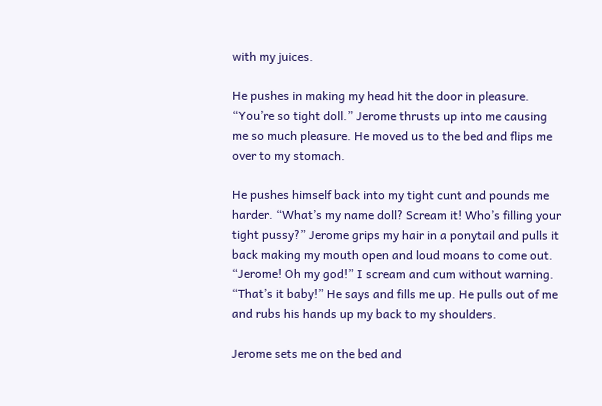with my juices.

He pushes in making my head hit the door in pleasure. “You’re so tight doll.” Jerome thrusts up into me causing me so much pleasure. He moved us to the bed and flips me over to my stomach.

He pushes himself back into my tight cunt and pounds me harder. “What’s my name doll? Scream it! Who’s filling your tight pussy?” Jerome grips my hair in a ponytail and pulls it back making my mouth open and loud moans to come out. “Jerome! Oh my god!” I scream and cum without warning. “That’s it baby!” He says and fills me up. He pulls out of me and rubs his hands up my back to my shoulders.

Jerome sets me on the bed and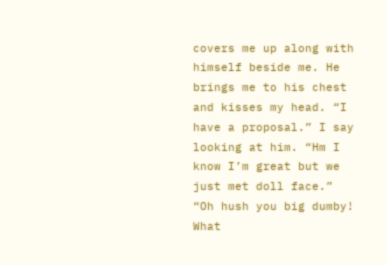covers me up along with himself beside me. He brings me to his chest and kisses my head. “I have a proposal.” I say looking at him. “Hm I know I’m great but we just met doll face.” “Oh hush you big dumby! What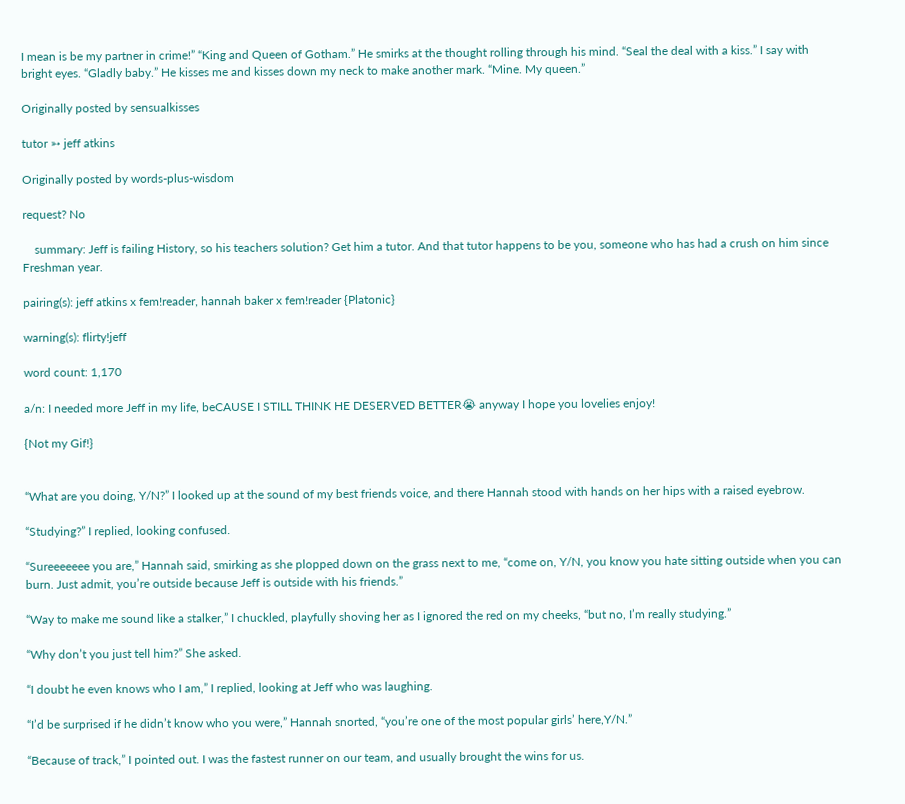I mean is be my partner in crime!” “King and Queen of Gotham.” He smirks at the thought rolling through his mind. “Seal the deal with a kiss.” I say with bright eyes. “Gladly baby.” He kisses me and kisses down my neck to make another mark. “Mine. My queen.”

Originally posted by sensualkisses

tutor ➳ jeff atkins

Originally posted by words-plus-wisdom

request? No

    summary: Jeff is failing History, so his teachers solution? Get him a tutor. And that tutor happens to be you, someone who has had a crush on him since Freshman year.

pairing(s): jeff atkins x fem!reader, hannah baker x fem!reader {Platonic}

warning(s): flirty!jeff

word count: 1,170

a/n: I needed more Jeff in my life, beCAUSE I STILL THINK HE DESERVED BETTER😭 anyway I hope you lovelies enjoy!

{Not my Gif!}


“What are you doing, Y/N?” I looked up at the sound of my best friends voice, and there Hannah stood with hands on her hips with a raised eyebrow.

“Studying?” I replied, looking confused.

“Sureeeeeee you are,” Hannah said, smirking as she plopped down on the grass next to me, “come on, Y/N, you know you hate sitting outside when you can burn. Just admit, you’re outside because Jeff is outside with his friends.”

“Way to make me sound like a stalker,” I chuckled, playfully shoving her as I ignored the red on my cheeks, “but no, I’m really studying.”

“Why don’t you just tell him?” She asked.

“I doubt he even knows who I am,” I replied, looking at Jeff who was laughing.

“I’d be surprised if he didn’t know who you were,” Hannah snorted, “you’re one of the most popular girls’ here,Y/N.”

“Because of track,” I pointed out. I was the fastest runner on our team, and usually brought the wins for us.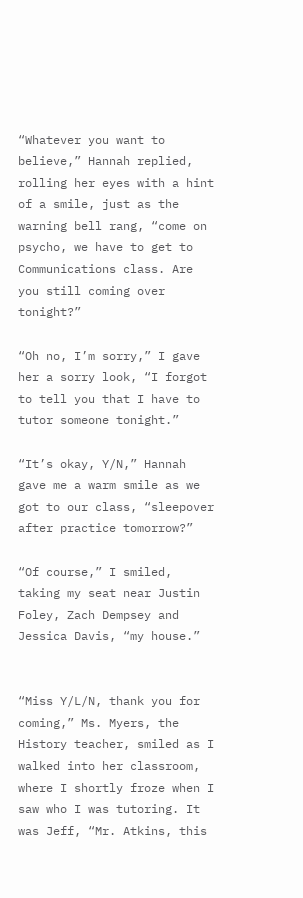“Whatever you want to believe,” Hannah replied, rolling her eyes with a hint of a smile, just as the warning bell rang, “come on psycho, we have to get to Communications class. Are you still coming over tonight?”

“Oh no, I’m sorry,” I gave her a sorry look, “I forgot to tell you that I have to tutor someone tonight.”

“It’s okay, Y/N,” Hannah gave me a warm smile as we got to our class, “sleepover after practice tomorrow?”

“Of course,” I smiled, taking my seat near Justin Foley, Zach Dempsey and Jessica Davis, “my house.”


“Miss Y/L/N, thank you for coming,” Ms. Myers, the History teacher, smiled as I walked into her classroom, where I shortly froze when I saw who I was tutoring. It was Jeff, “Mr. Atkins, this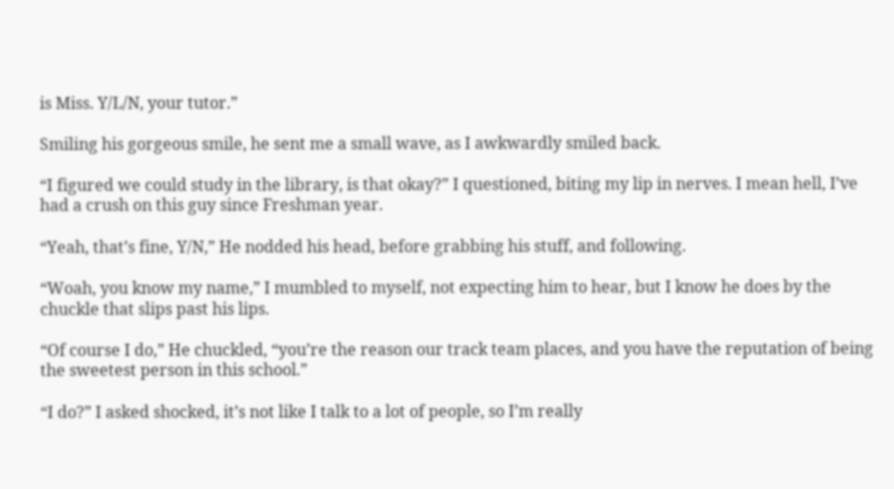is Miss. Y/L/N, your tutor.”

Smiling his gorgeous smile, he sent me a small wave, as I awkwardly smiled back.

“I figured we could study in the library, is that okay?” I questioned, biting my lip in nerves. I mean hell, I’ve had a crush on this guy since Freshman year.

“Yeah, that’s fine, Y/N,” He nodded his head, before grabbing his stuff, and following.

“Woah, you know my name,” I mumbled to myself, not expecting him to hear, but I know he does by the chuckle that slips past his lips.

“Of course I do,” He chuckled, “you’re the reason our track team places, and you have the reputation of being the sweetest person in this school.”

“I do?” I asked shocked, it’s not like I talk to a lot of people, so I’m really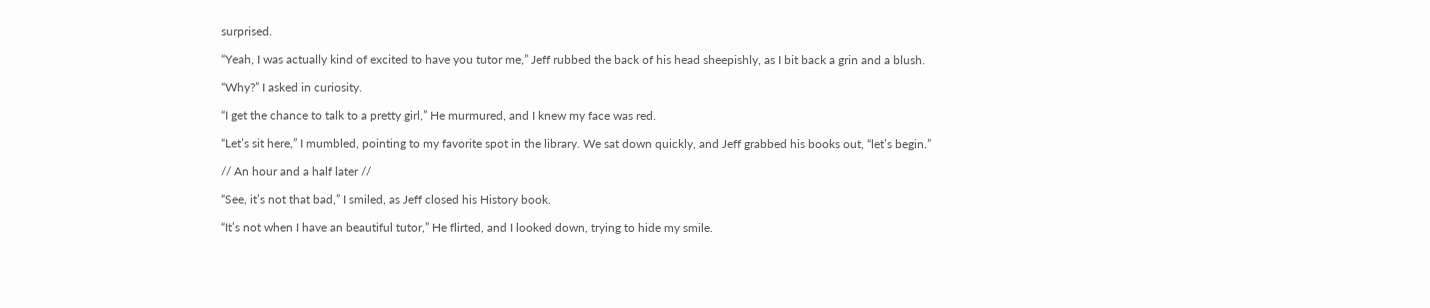surprised.

“Yeah, I was actually kind of excited to have you tutor me,” Jeff rubbed the back of his head sheepishly, as I bit back a grin and a blush.

“Why?” I asked in curiosity.

“I get the chance to talk to a pretty girl,” He murmured, and I knew my face was red.

“Let’s sit here,” I mumbled, pointing to my favorite spot in the library. We sat down quickly, and Jeff grabbed his books out, “let’s begin.”

// An hour and a half later //

“See, it’s not that bad,” I smiled, as Jeff closed his History book.

“It’s not when I have an beautiful tutor,” He flirted, and I looked down, trying to hide my smile.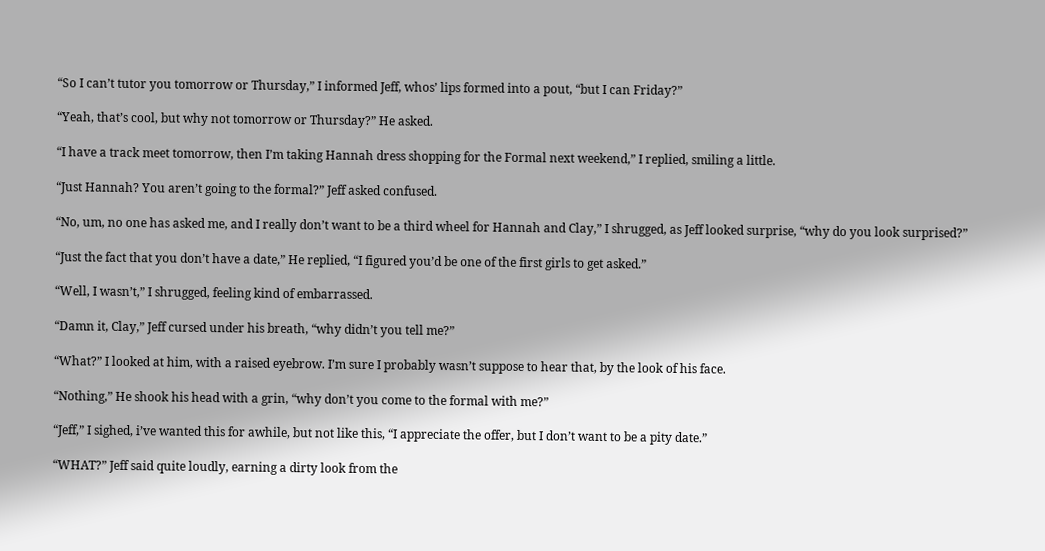“So I can’t tutor you tomorrow or Thursday,” I informed Jeff, whos’ lips formed into a pout, “but I can Friday?”

“Yeah, that’s cool, but why not tomorrow or Thursday?” He asked.

“I have a track meet tomorrow, then I’m taking Hannah dress shopping for the Formal next weekend,” I replied, smiling a little.

“Just Hannah? You aren’t going to the formal?” Jeff asked confused.

“No, um, no one has asked me, and I really don’t want to be a third wheel for Hannah and Clay,” I shrugged, as Jeff looked surprise, “why do you look surprised?”

“Just the fact that you don’t have a date,” He replied, “I figured you’d be one of the first girls to get asked.”

“Well, I wasn’t,” I shrugged, feeling kind of embarrassed.

“Damn it, Clay,” Jeff cursed under his breath, “why didn’t you tell me?”

“What?” I looked at him, with a raised eyebrow. I’m sure I probably wasn’t suppose to hear that, by the look of his face.

“Nothing,” He shook his head with a grin, “why don’t you come to the formal with me?”

“Jeff,” I sighed, i’ve wanted this for awhile, but not like this, “I appreciate the offer, but I don’t want to be a pity date.”

“WHAT?” Jeff said quite loudly, earning a dirty look from the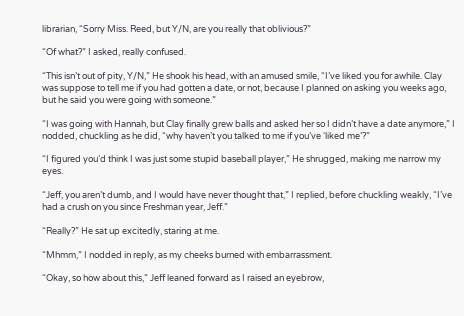librarian, “Sorry Miss. Reed, but Y/N, are you really that oblivious?”

“Of what?” I asked, really confused.

“This isn’t out of pity, Y/N,” He shook his head, with an amused smile, “I’ve liked you for awhile. Clay was suppose to tell me if you had gotten a date, or not, because I planned on asking you weeks ago, but he said you were going with someone.”

“I was going with Hannah, but Clay finally grew balls and asked her so I didn’t have a date anymore,” I nodded, chuckling as he did, “why haven’t you talked to me if you’ve ‘liked me’?”

“I figured you’d think I was just some stupid baseball player,” He shrugged, making me narrow my eyes.

“Jeff, you aren’t dumb, and I would have never thought that,” I replied, before chuckling weakly, “I’ve had a crush on you since Freshman year, Jeff.”

“Really?” He sat up excitedly, staring at me.

“Mhmm,” I nodded in reply, as my cheeks burned with embarrassment.

“Okay, so how about this,” Jeff leaned forward as I raised an eyebrow,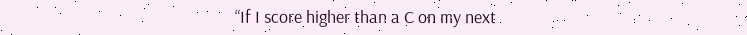“If I score higher than a C on my next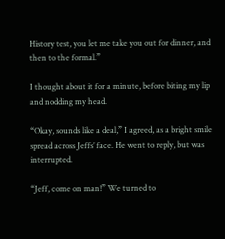History test, you let me take you out for dinner, and then to the formal.”

I thought about it for a minute, before biting my lip and nodding my head.

“Okay, sounds like a deal,” I agreed, as a bright smile spread across Jeffs’ face. He went to reply, but was interrupted.

“Jeff, come on man!” We turned to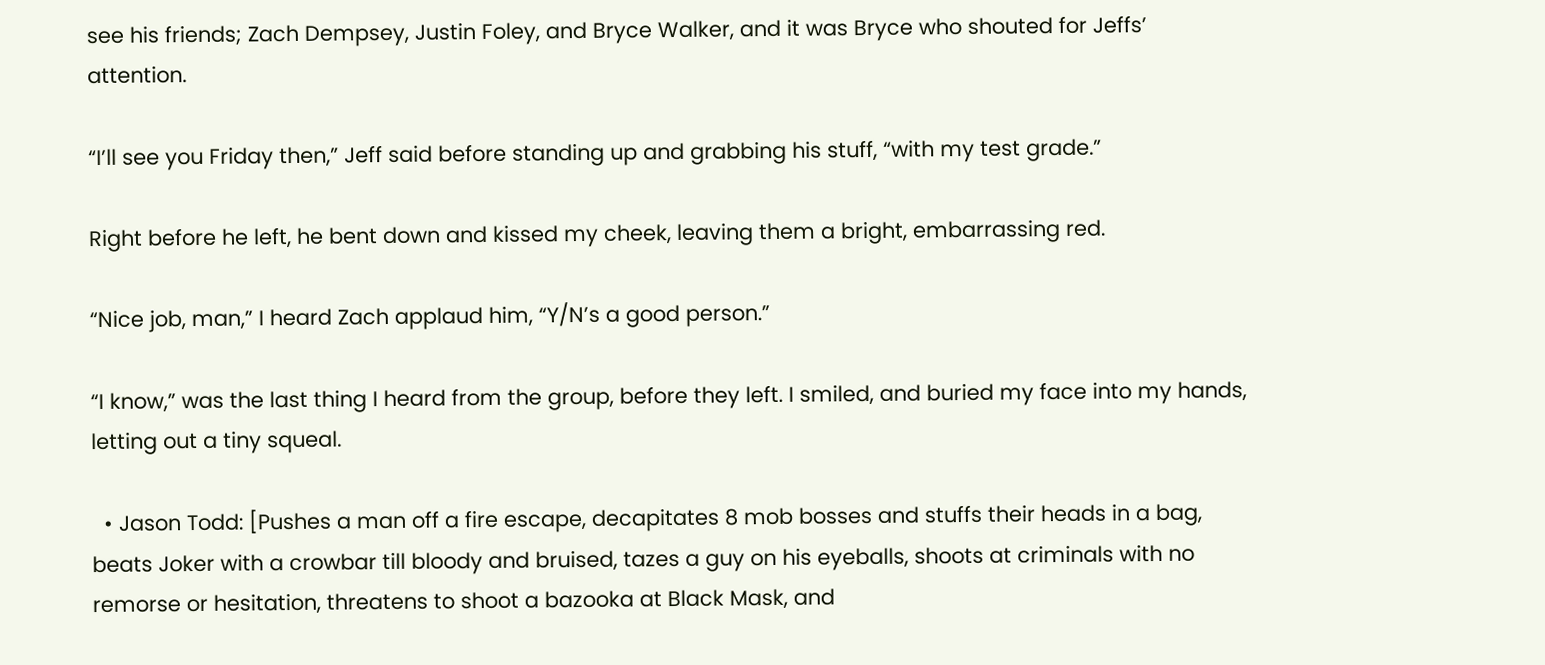see his friends; Zach Dempsey, Justin Foley, and Bryce Walker, and it was Bryce who shouted for Jeffs’ attention.

“I’ll see you Friday then,” Jeff said before standing up and grabbing his stuff, “with my test grade.”

Right before he left, he bent down and kissed my cheek, leaving them a bright, embarrassing red.

“Nice job, man,” I heard Zach applaud him, “Y/N’s a good person.”

“I know,” was the last thing I heard from the group, before they left. I smiled, and buried my face into my hands, letting out a tiny squeal.

  • Jason Todd: [Pushes a man off a fire escape, decapitates 8 mob bosses and stuffs their heads in a bag, beats Joker with a crowbar till bloody and bruised, tazes a guy on his eyeballs, shoots at criminals with no remorse or hesitation, threatens to shoot a bazooka at Black Mask, and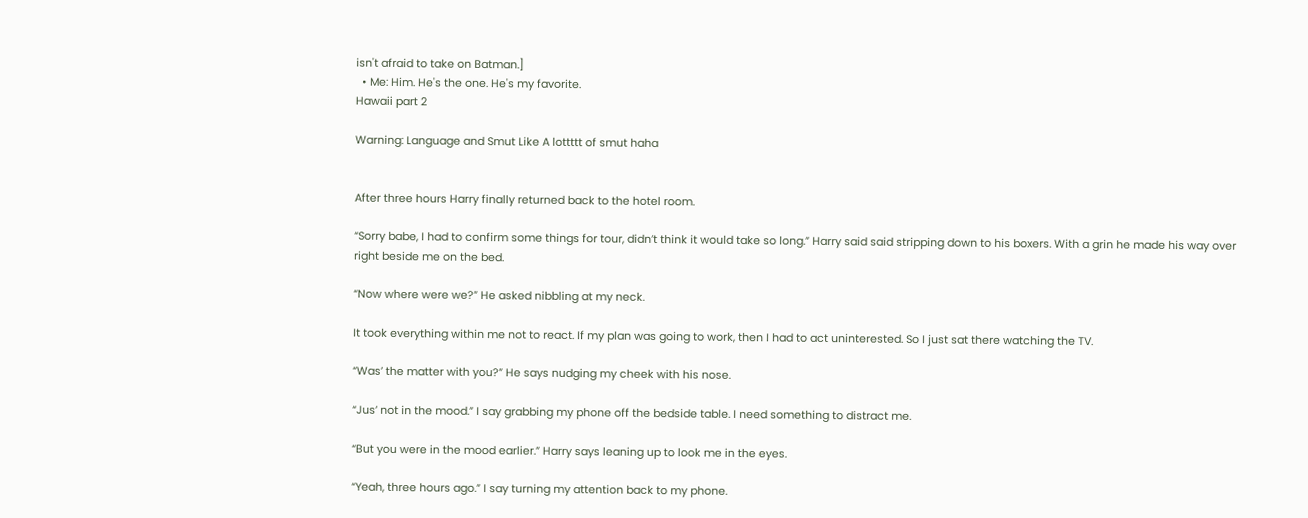isn't afraid to take on Batman.]
  • Me: Him. He's the one. He's my favorite.
Hawaii part 2

Warning: Language and Smut Like A lottttt of smut haha


After three hours Harry finally returned back to the hotel room.

“Sorry babe, I had to confirm some things for tour, didn’t think it would take so long.” Harry said said stripping down to his boxers. With a grin he made his way over right beside me on the bed.

“Now where were we?” He asked nibbling at my neck.

It took everything within me not to react. If my plan was going to work, then I had to act uninterested. So I just sat there watching the TV.

“Was’ the matter with you?” He says nudging my cheek with his nose.

“Jus’ not in the mood.” I say grabbing my phone off the bedside table. I need something to distract me.

“But you were in the mood earlier.” Harry says leaning up to look me in the eyes.

“Yeah, three hours ago.” I say turning my attention back to my phone.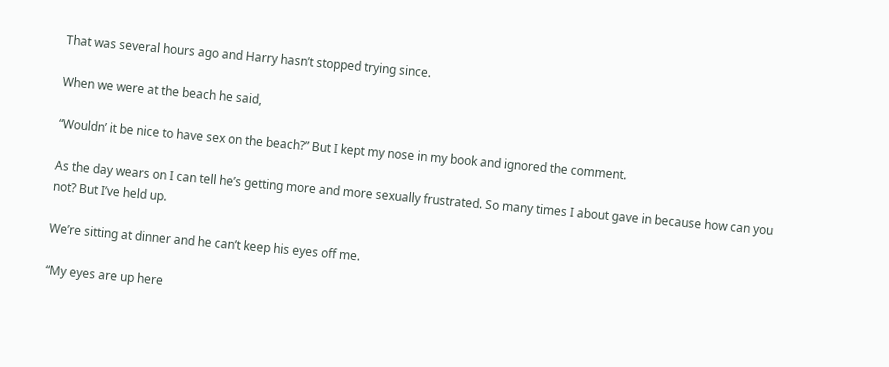That was several hours ago and Harry hasn’t stopped trying since.

When we were at the beach he said,

“Wouldn’ it be nice to have sex on the beach?” But I kept my nose in my book and ignored the comment.

As the day wears on I can tell he’s getting more and more sexually frustrated. So many times I about gave in because how can you not? But I’ve held up.

We’re sitting at dinner and he can’t keep his eyes off me.

“My eyes are up here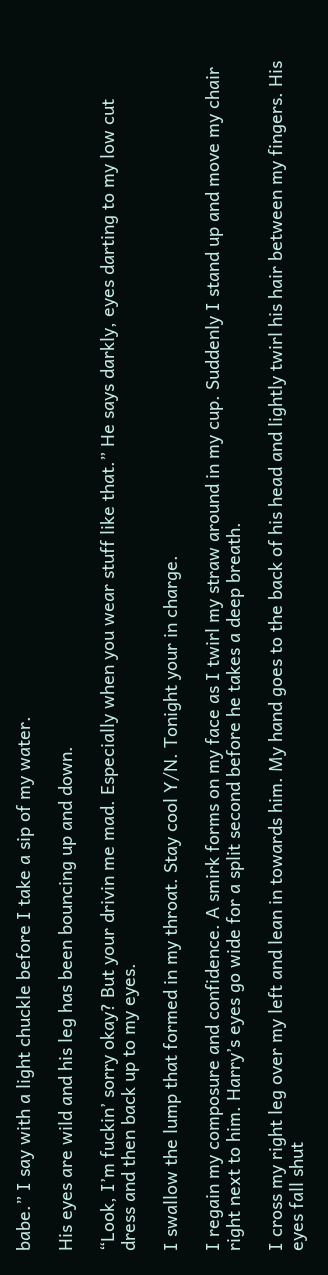babe.” I say with a light chuckle before I take a sip of my water.

His eyes are wild and his leg has been bouncing up and down.

“Look, I’m fuckin’ sorry okay? But your drivin me mad. Especially when you wear stuff like that.” He says darkly, eyes darting to my low cut dress and then back up to my eyes.

I swallow the lump that formed in my throat. Stay cool Y/N. Tonight your in charge.

I regain my composure and confidence. A smirk forms on my face as I twirl my straw around in my cup. Suddenly I stand up and move my chair right next to him. Harry’s eyes go wide for a split second before he takes a deep breath.

I cross my right leg over my left and lean in towards him. My hand goes to the back of his head and lightly twirl his hair between my fingers. His eyes fall shut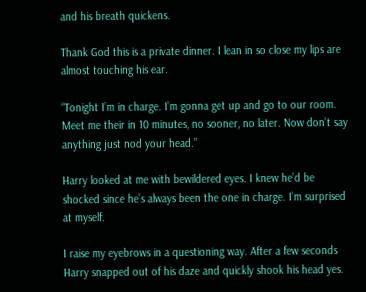and his breath quickens.

Thank God this is a private dinner. I lean in so close my lips are almost touching his ear.

“Tonight I’m in charge. I’m gonna get up and go to our room. Meet me their in 10 minutes, no sooner, no later. Now don’t say anything just nod your head.”

Harry looked at me with bewildered eyes. I knew he’d be shocked since he’s always been the one in charge. I’m surprised at myself.

I raise my eyebrows in a questioning way. After a few seconds Harry snapped out of his daze and quickly shook his head yes.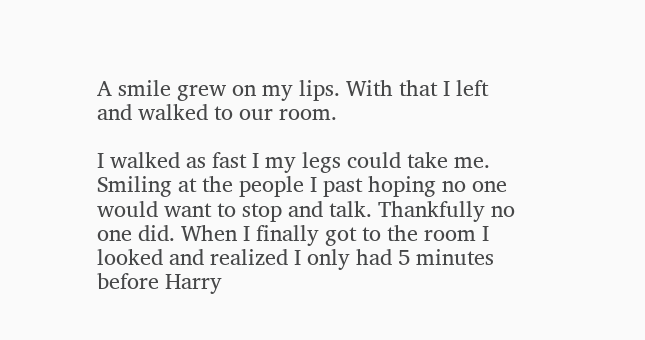A smile grew on my lips. With that I left and walked to our room.

I walked as fast I my legs could take me. Smiling at the people I past hoping no one would want to stop and talk. Thankfully no one did. When I finally got to the room I looked and realized I only had 5 minutes before Harry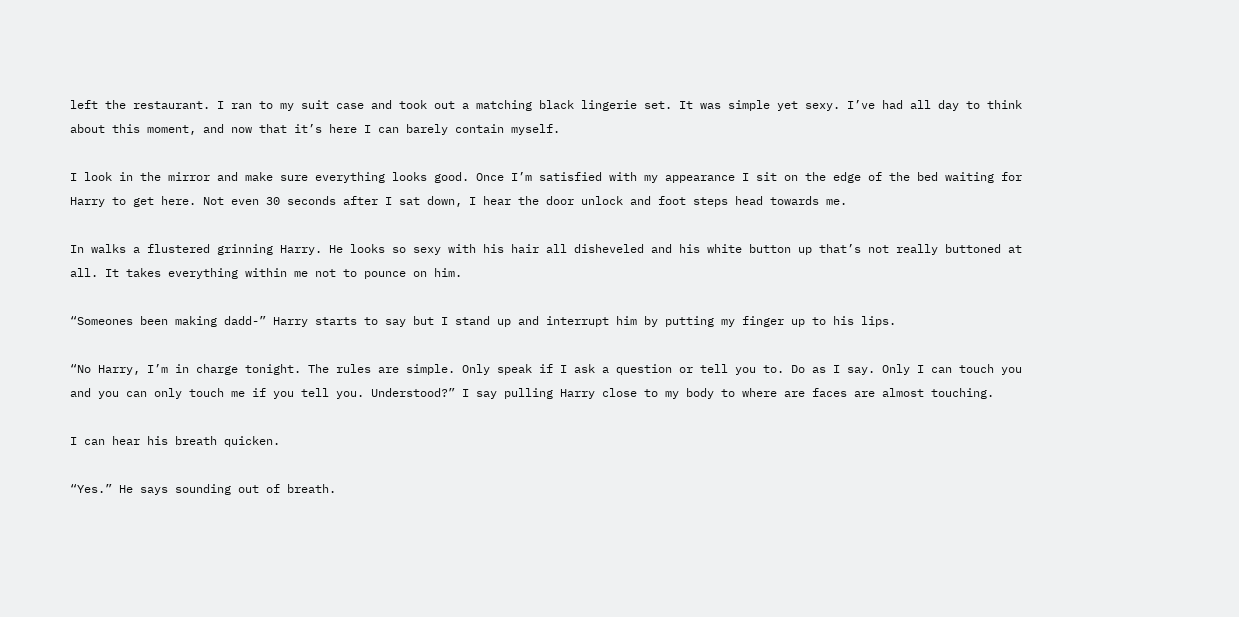left the restaurant. I ran to my suit case and took out a matching black lingerie set. It was simple yet sexy. I’ve had all day to think about this moment, and now that it’s here I can barely contain myself.

I look in the mirror and make sure everything looks good. Once I’m satisfied with my appearance I sit on the edge of the bed waiting for Harry to get here. Not even 30 seconds after I sat down, I hear the door unlock and foot steps head towards me.

In walks a flustered grinning Harry. He looks so sexy with his hair all disheveled and his white button up that’s not really buttoned at all. It takes everything within me not to pounce on him.

“Someones been making dadd-” Harry starts to say but I stand up and interrupt him by putting my finger up to his lips.

“No Harry, I’m in charge tonight. The rules are simple. Only speak if I ask a question or tell you to. Do as I say. Only I can touch you and you can only touch me if you tell you. Understood?” I say pulling Harry close to my body to where are faces are almost touching.

I can hear his breath quicken.

“Yes.” He says sounding out of breath.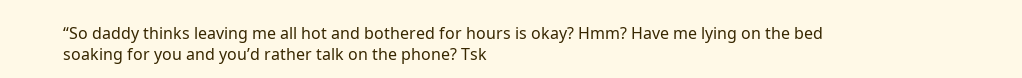“So daddy thinks leaving me all hot and bothered for hours is okay? Hmm? Have me lying on the bed soaking for you and you’d rather talk on the phone? Tsk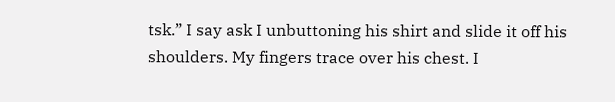tsk.” I say ask I unbuttoning his shirt and slide it off his shoulders. My fingers trace over his chest. I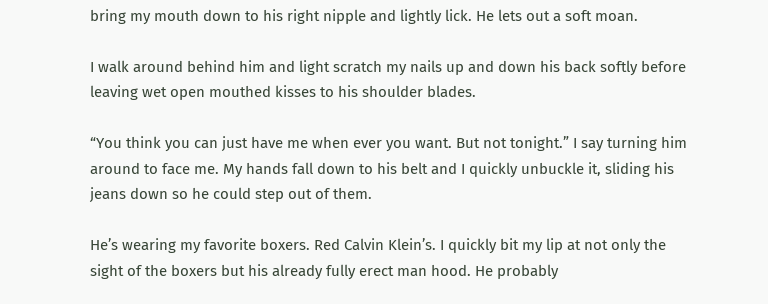bring my mouth down to his right nipple and lightly lick. He lets out a soft moan.

I walk around behind him and light scratch my nails up and down his back softly before leaving wet open mouthed kisses to his shoulder blades.

“You think you can just have me when ever you want. But not tonight.” I say turning him around to face me. My hands fall down to his belt and I quickly unbuckle it, sliding his jeans down so he could step out of them.

He’s wearing my favorite boxers. Red Calvin Klein’s. I quickly bit my lip at not only the sight of the boxers but his already fully erect man hood. He probably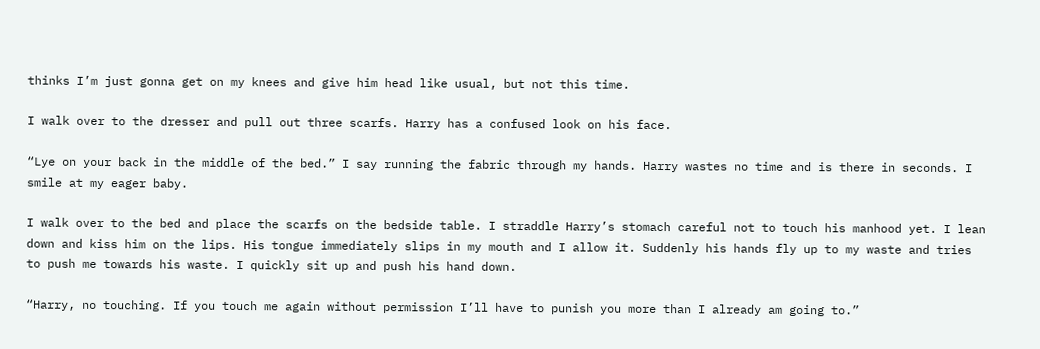thinks I’m just gonna get on my knees and give him head like usual, but not this time.

I walk over to the dresser and pull out three scarfs. Harry has a confused look on his face.

“Lye on your back in the middle of the bed.” I say running the fabric through my hands. Harry wastes no time and is there in seconds. I smile at my eager baby.

I walk over to the bed and place the scarfs on the bedside table. I straddle Harry’s stomach careful not to touch his manhood yet. I lean down and kiss him on the lips. His tongue immediately slips in my mouth and I allow it. Suddenly his hands fly up to my waste and tries to push me towards his waste. I quickly sit up and push his hand down.

“Harry, no touching. If you touch me again without permission I’ll have to punish you more than I already am going to.”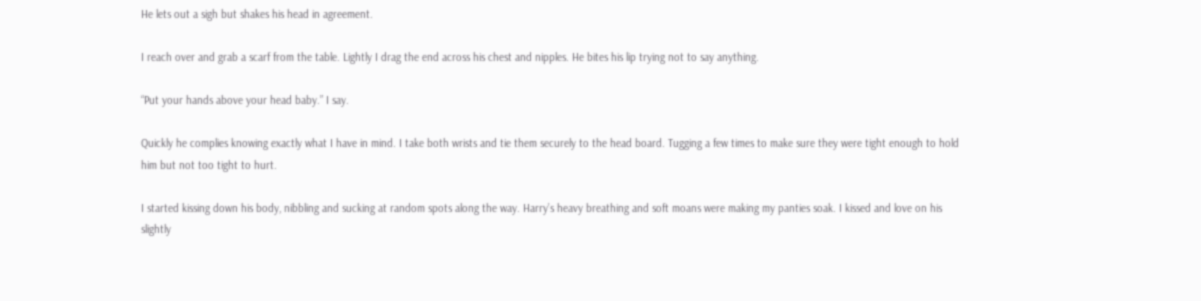He lets out a sigh but shakes his head in agreement.

I reach over and grab a scarf from the table. Lightly I drag the end across his chest and nipples. He bites his lip trying not to say anything.

“Put your hands above your head baby.” I say.

Quickly he complies knowing exactly what I have in mind. I take both wrists and tie them securely to the head board. Tugging a few times to make sure they were tight enough to hold him but not too tight to hurt.

I started kissing down his body, nibbling and sucking at random spots along the way. Harry’s heavy breathing and soft moans were making my panties soak. I kissed and love on his slightly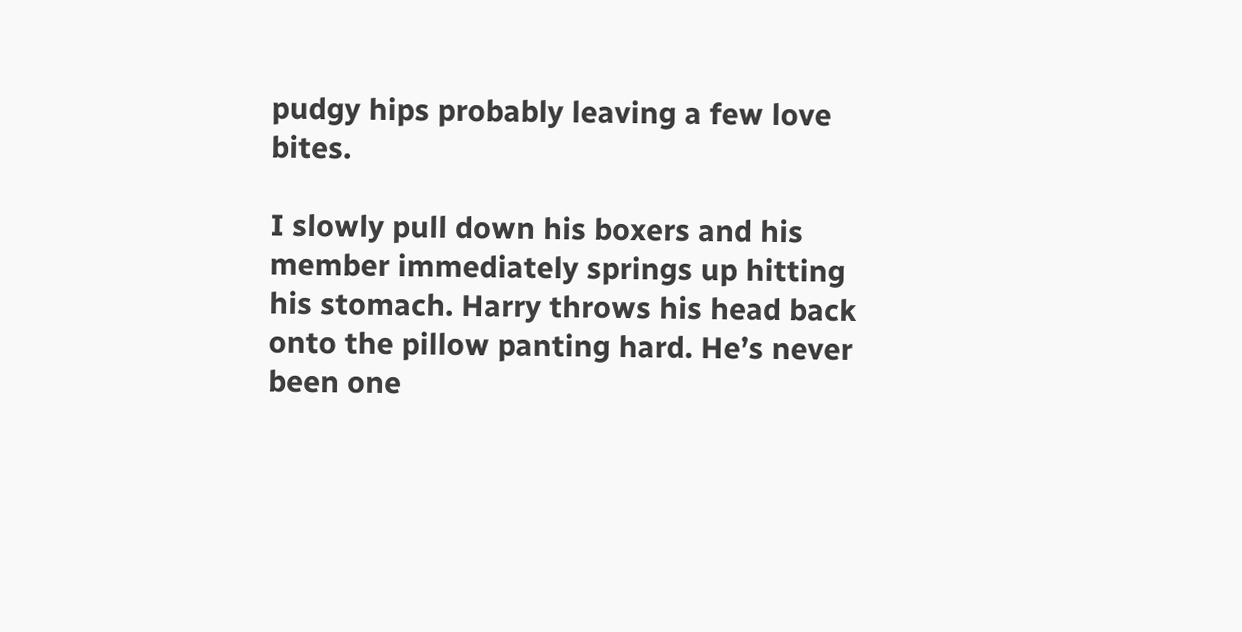pudgy hips probably leaving a few love bites.

I slowly pull down his boxers and his member immediately springs up hitting his stomach. Harry throws his head back onto the pillow panting hard. He’s never been one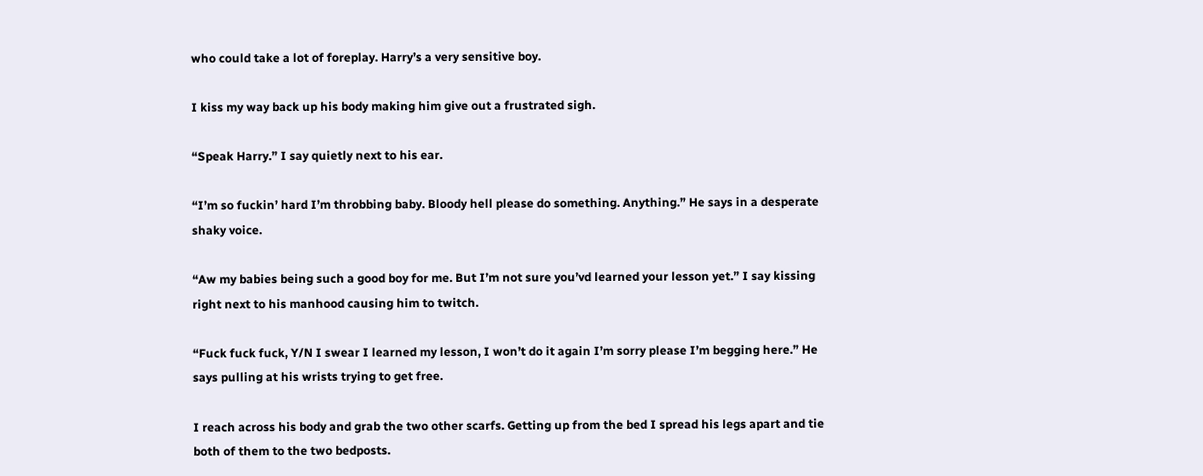who could take a lot of foreplay. Harry’s a very sensitive boy.

I kiss my way back up his body making him give out a frustrated sigh.

“Speak Harry.” I say quietly next to his ear.

“I’m so fuckin’ hard I’m throbbing baby. Bloody hell please do something. Anything.” He says in a desperate shaky voice.

“Aw my babies being such a good boy for me. But I’m not sure you’vd learned your lesson yet.” I say kissing right next to his manhood causing him to twitch.

“Fuck fuck fuck, Y/N I swear I learned my lesson, I won’t do it again I’m sorry please I’m begging here.” He says pulling at his wrists trying to get free.

I reach across his body and grab the two other scarfs. Getting up from the bed I spread his legs apart and tie both of them to the two bedposts.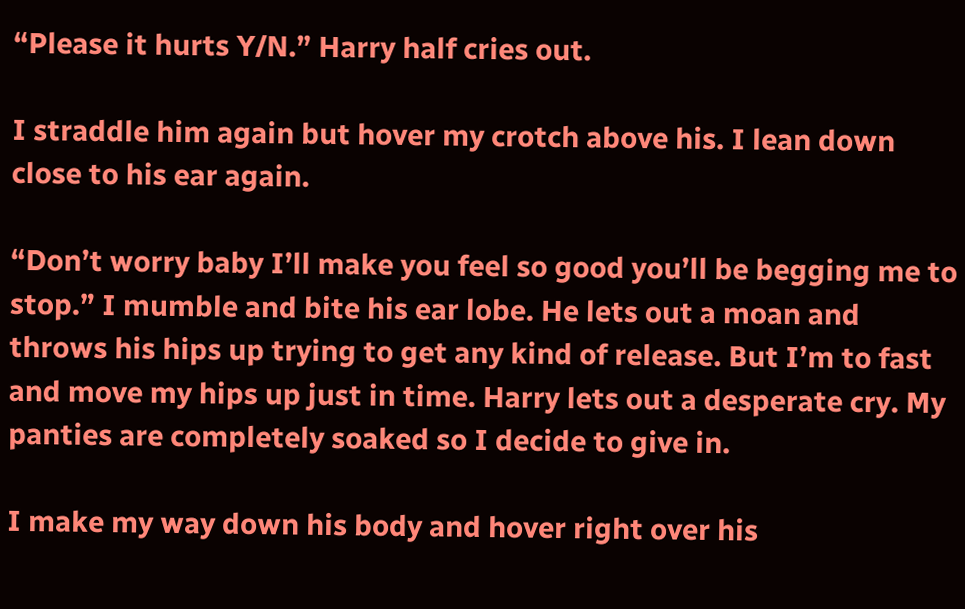“Please it hurts Y/N.” Harry half cries out.

I straddle him again but hover my crotch above his. I lean down close to his ear again.

“Don’t worry baby I’ll make you feel so good you’ll be begging me to stop.” I mumble and bite his ear lobe. He lets out a moan and throws his hips up trying to get any kind of release. But I’m to fast and move my hips up just in time. Harry lets out a desperate cry. My panties are completely soaked so I decide to give in.

I make my way down his body and hover right over his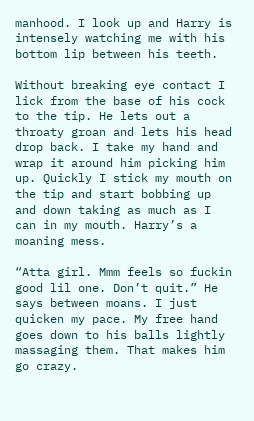manhood. I look up and Harry is intensely watching me with his bottom lip between his teeth.

Without breaking eye contact I lick from the base of his cock to the tip. He lets out a throaty groan and lets his head drop back. I take my hand and wrap it around him picking him up. Quickly I stick my mouth on the tip and start bobbing up and down taking as much as I can in my mouth. Harry’s a moaning mess.

“Atta girl. Mmm feels so fuckin good lil one. Don’t quit.” He says between moans. I just quicken my pace. My free hand goes down to his balls lightly massaging them. That makes him go crazy.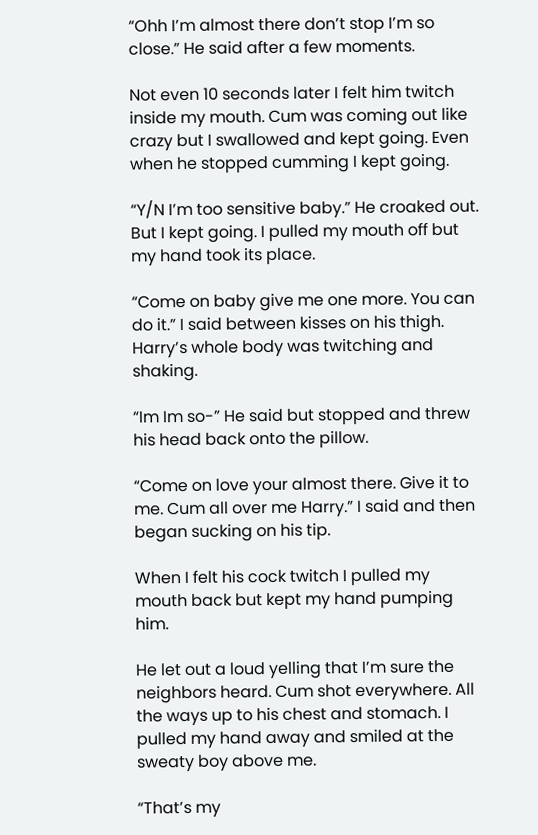“Ohh I’m almost there don’t stop I’m so close.” He said after a few moments.

Not even 10 seconds later I felt him twitch inside my mouth. Cum was coming out like crazy but I swallowed and kept going. Even when he stopped cumming I kept going.

“Y/N I’m too sensitive baby.” He croaked out. But I kept going. I pulled my mouth off but my hand took its place.

“Come on baby give me one more. You can do it.” I said between kisses on his thigh. Harry’s whole body was twitching and shaking.

“Im Im so-” He said but stopped and threw his head back onto the pillow.

“Come on love your almost there. Give it to me. Cum all over me Harry.” I said and then began sucking on his tip.

When I felt his cock twitch I pulled my mouth back but kept my hand pumping him.

He let out a loud yelling that I’m sure the neighbors heard. Cum shot everywhere. All the ways up to his chest and stomach. I pulled my hand away and smiled at the sweaty boy above me.

“That’s my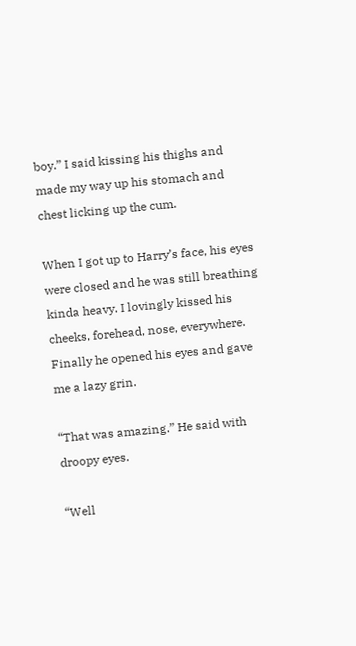boy.” I said kissing his thighs and made my way up his stomach and chest licking up the cum.

When I got up to Harry’s face, his eyes were closed and he was still breathing kinda heavy. I lovingly kissed his cheeks, forehead, nose, everywhere. Finally he opened his eyes and gave me a lazy grin.

“That was amazing.” He said with droopy eyes.

“Well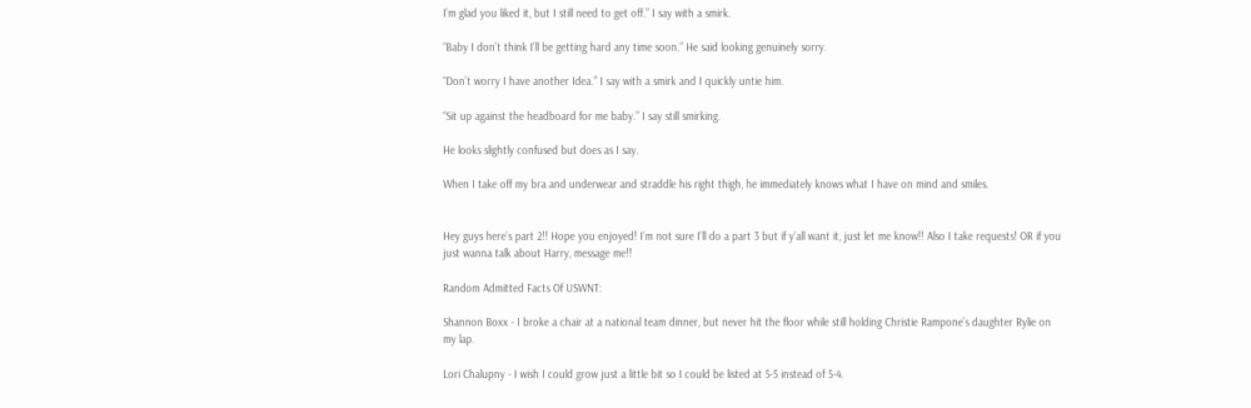I’m glad you liked it, but I still need to get off.” I say with a smirk.

“Baby I don’t think I’ll be getting hard any time soon.” He said looking genuinely sorry.

“Don’t worry I have another Idea.” I say with a smirk and I quickly untie him.

“Sit up against the headboard for me baby.” I say still smirking.

He looks slightly confused but does as I say.

When I take off my bra and underwear and straddle his right thigh, he immediately knows what I have on mind and smiles.


Hey guys here’s part 2!! Hope you enjoyed! I’m not sure I’ll do a part 3 but if y’all want it, just let me know!! Also I take requests! OR if you just wanna talk about Harry, message me!!

Random Admitted Facts Of USWNT:

Shannon Boxx - I broke a chair at a national team dinner, but never hit the floor while still holding Christie Rampone’s daughter Rylie on my lap.

Lori Chalupny - I wish I could grow just a little bit so I could be listed at 5-5 instead of 5-4.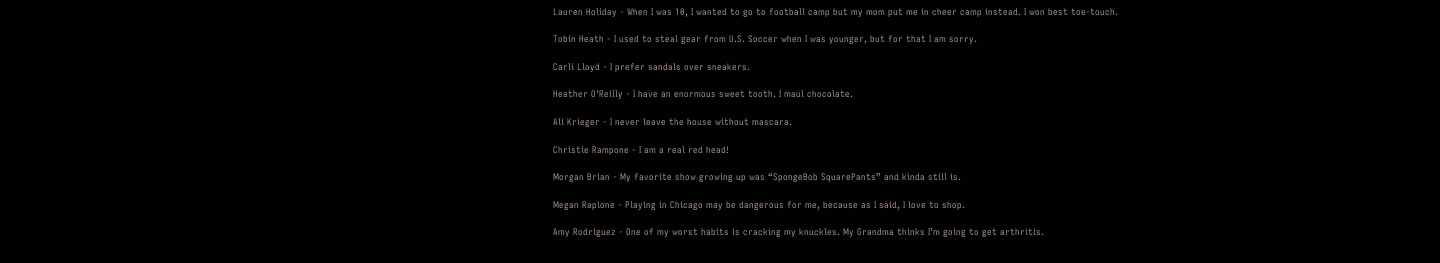Lauren Holiday - When I was 10, I wanted to go to football camp but my mom put me in cheer camp instead. I won best toe-touch.

Tobin Heath - I used to steal gear from U.S. Soccer when I was younger, but for that I am sorry.

Carli Lloyd - I prefer sandals over sneakers.

Heather O'Reilly - I have an enormous sweet tooth. I maul chocolate.

Ali Krieger - I never leave the house without mascara.

Christie Rampone - I am a real red head!

Morgan Brian - My favorite show growing up was “SpongeBob SquarePants” and kinda still is.

Megan Rapione - Playing in Chicago may be dangerous for me, because as I said, I love to shop.

Amy Rodriguez - One of my worst habits is cracking my knuckles. My Grandma thinks I’m going to get arthritis.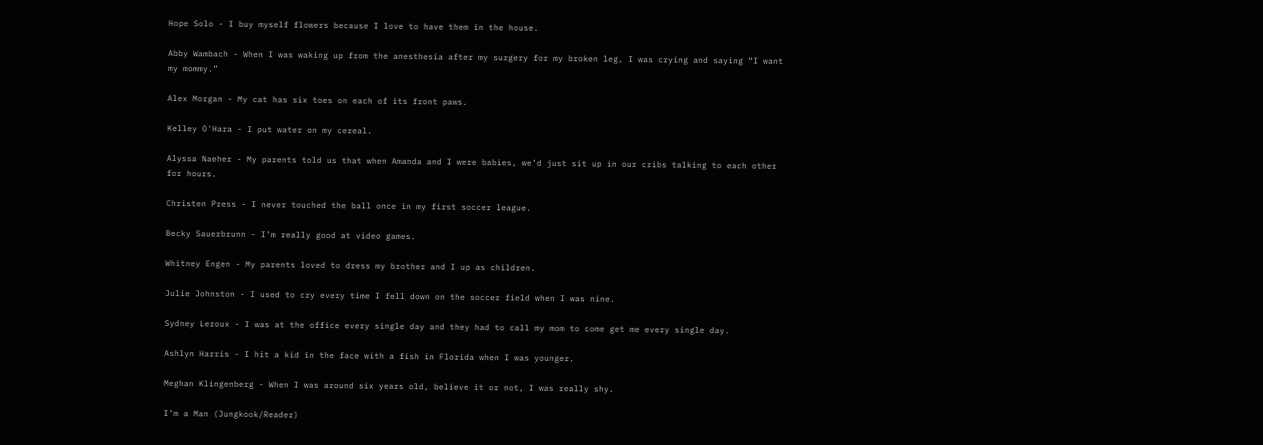Hope Solo - I buy myself flowers because I love to have them in the house.

Abby Wambach - When I was waking up from the anesthesia after my surgery for my broken leg, I was crying and saying “I want my mommy.”

Alex Morgan - My cat has six toes on each of its front paws.

Kelley O'Hara - I put water on my cereal.

Alyssa Naeher - My parents told us that when Amanda and I were babies, we’d just sit up in our cribs talking to each other for hours.

Christen Press - I never touched the ball once in my first soccer league.

Becky Sauerbrunn - I’m really good at video games.

Whitney Engen - My parents loved to dress my brother and I up as children.

Julie Johnston - I used to cry every time I fell down on the soccer field when I was nine.

Sydney Leroux - I was at the office every single day and they had to call my mom to come get me every single day.

Ashlyn Harris - I hit a kid in the face with a fish in Florida when I was younger.

Meghan Klingenberg - When I was around six years old, believe it or not, I was really shy.

I’m a Man (Jungkook/Reader)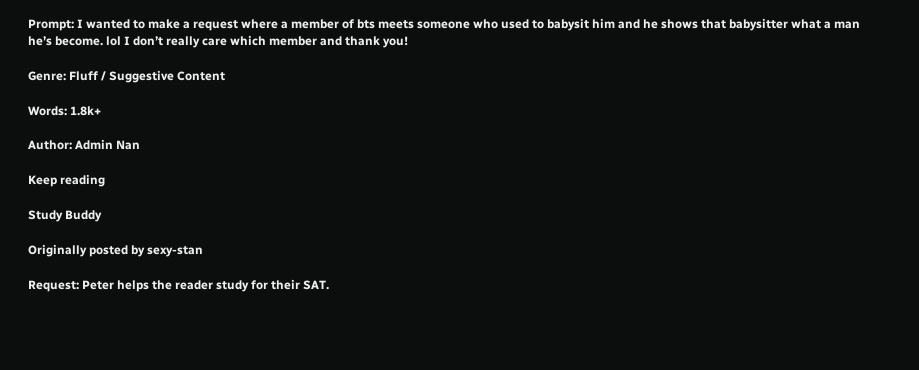Prompt: I wanted to make a request where a member of bts meets someone who used to babysit him and he shows that babysitter what a man he’s become. lol I don’t really care which member and thank you!

Genre: Fluff / Suggestive Content

Words: 1.8k+

Author: Admin Nan

Keep reading

Study Buddy

Originally posted by sexy-stan

Request: Peter helps the reader study for their SAT.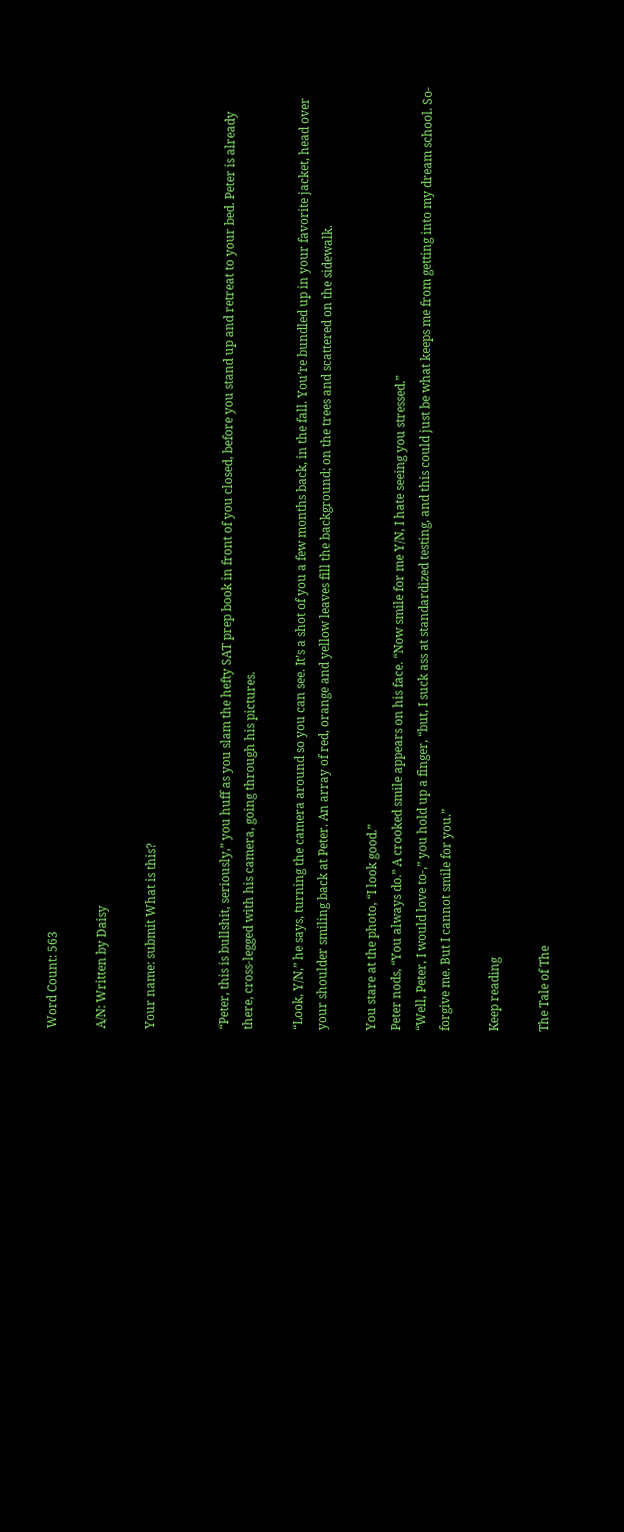Word Count: 563

A/N: Written by Daisy

Your name: submit What is this?


“Peter, this is bullshit, seriously,” you huff as you slam the hefty SAT prep book in front of you closed, before you stand up and retreat to your bed. Peter is already there, cross-legged with his camera, going through his pictures.

“Look, Y/N,” he says, turning the camera around so you can see. It’s a shot of you a few months back, in the fall. You’re bundled up in your favorite jacket, head over your shoulder smiling back at Peter. An array of red, orange and yellow leaves fill the background; on the trees and scattered on the sidewalk.

You stare at the photo, “I look good.”
Peter nods, “You always do.” A crooked smile appears on his face. “Now smile for me Y/N, I hate seeing you stressed.”
“Well, Peter, I would love to-,” you hold up a finger, “but, I suck ass at standardized testing, and this could just be what keeps me from getting into my dream school. So- forgive me. But I cannot smile for you.”

Keep reading

The Tale of The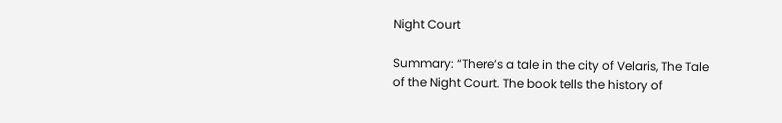Night Court

Summary: “There’s a tale in the city of Velaris, The Tale of the Night Court. The book tells the history of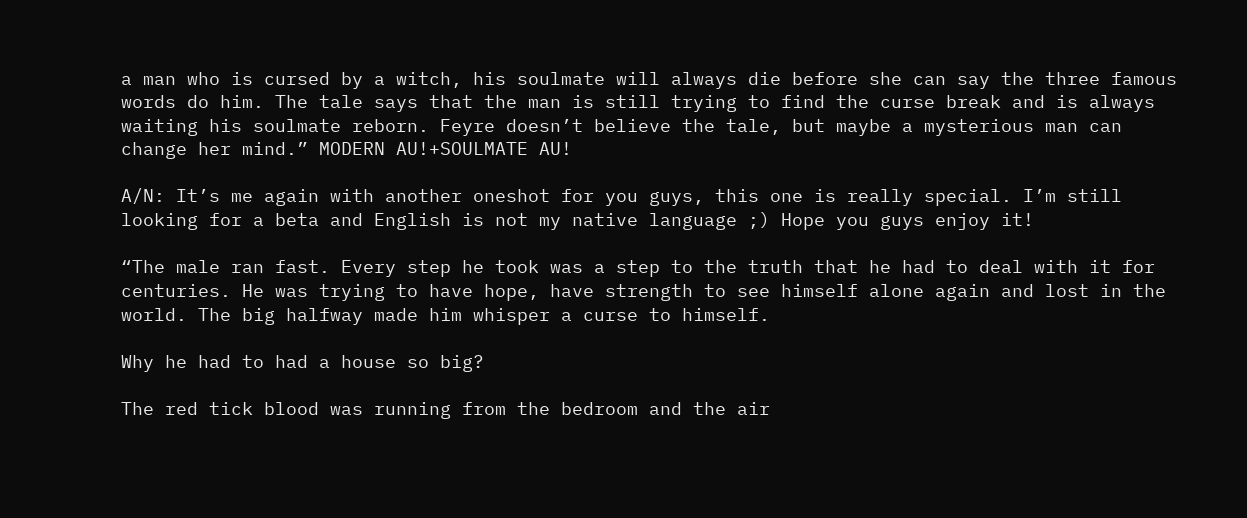a man who is cursed by a witch, his soulmate will always die before she can say the three famous words do him. The tale says that the man is still trying to find the curse break and is always waiting his soulmate reborn. Feyre doesn’t believe the tale, but maybe a mysterious man can change her mind.” MODERN AU!+SOULMATE AU!

A/N: It’s me again with another oneshot for you guys, this one is really special. I’m still looking for a beta and English is not my native language ;) Hope you guys enjoy it!

“The male ran fast. Every step he took was a step to the truth that he had to deal with it for centuries. He was trying to have hope, have strength to see himself alone again and lost in the world. The big halfway made him whisper a curse to himself.

Why he had to had a house so big?

The red tick blood was running from the bedroom and the air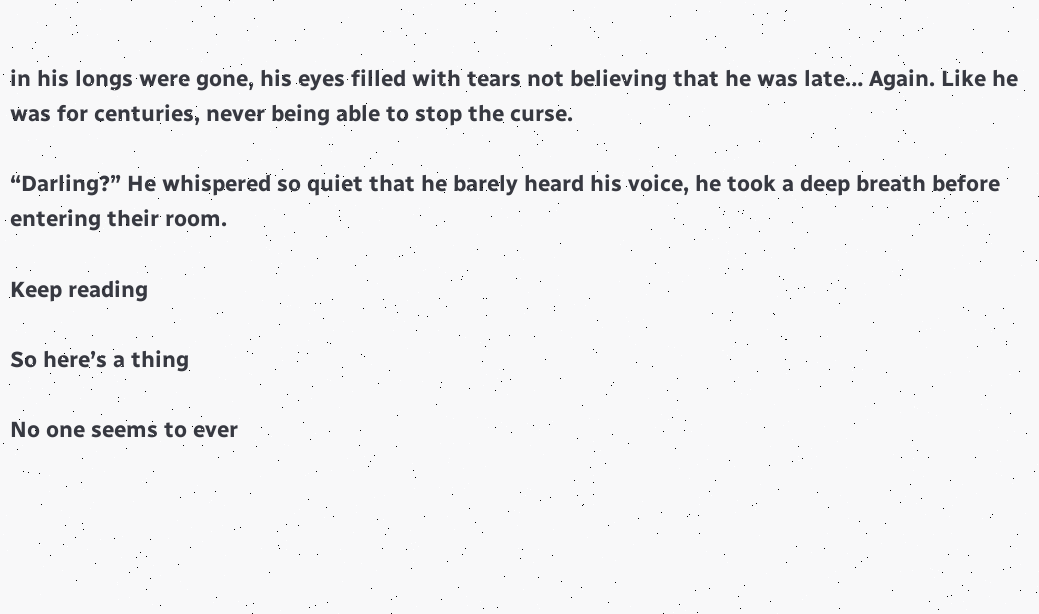in his longs were gone, his eyes filled with tears not believing that he was late… Again. Like he was for centuries, never being able to stop the curse.

“Darling?” He whispered so quiet that he barely heard his voice, he took a deep breath before entering their room.

Keep reading

So here’s a thing

No one seems to ever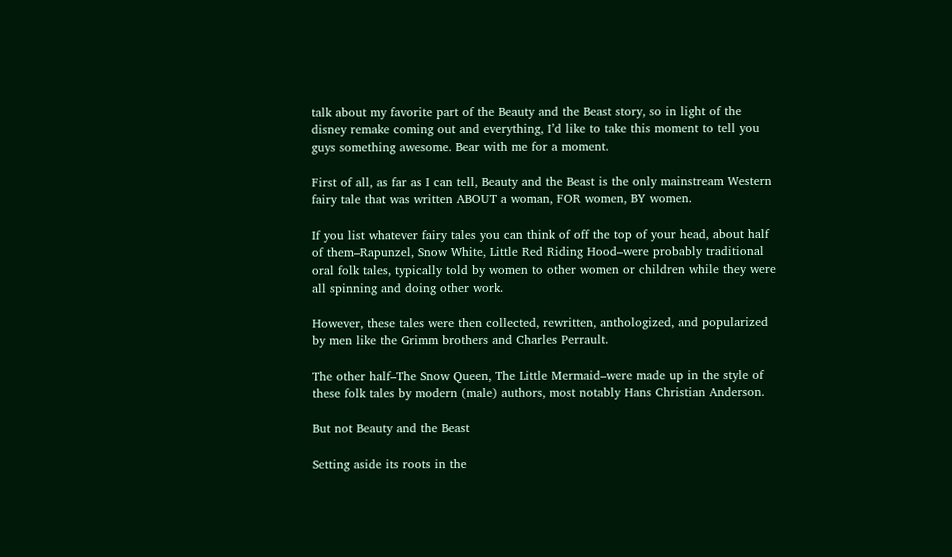talk about my favorite part of the Beauty and the Beast story, so in light of the disney remake coming out and everything, I’d like to take this moment to tell you guys something awesome. Bear with me for a moment.

First of all, as far as I can tell, Beauty and the Beast is the only mainstream Western fairy tale that was written ABOUT a woman, FOR women, BY women.

If you list whatever fairy tales you can think of off the top of your head, about half of them–Rapunzel, Snow White, Little Red Riding Hood–were probably traditional oral folk tales, typically told by women to other women or children while they were all spinning and doing other work.

However, these tales were then collected, rewritten, anthologized, and popularized by men like the Grimm brothers and Charles Perrault.

The other half–The Snow Queen, The Little Mermaid–were made up in the style of these folk tales by modern (male) authors, most notably Hans Christian Anderson.

But not Beauty and the Beast

Setting aside its roots in the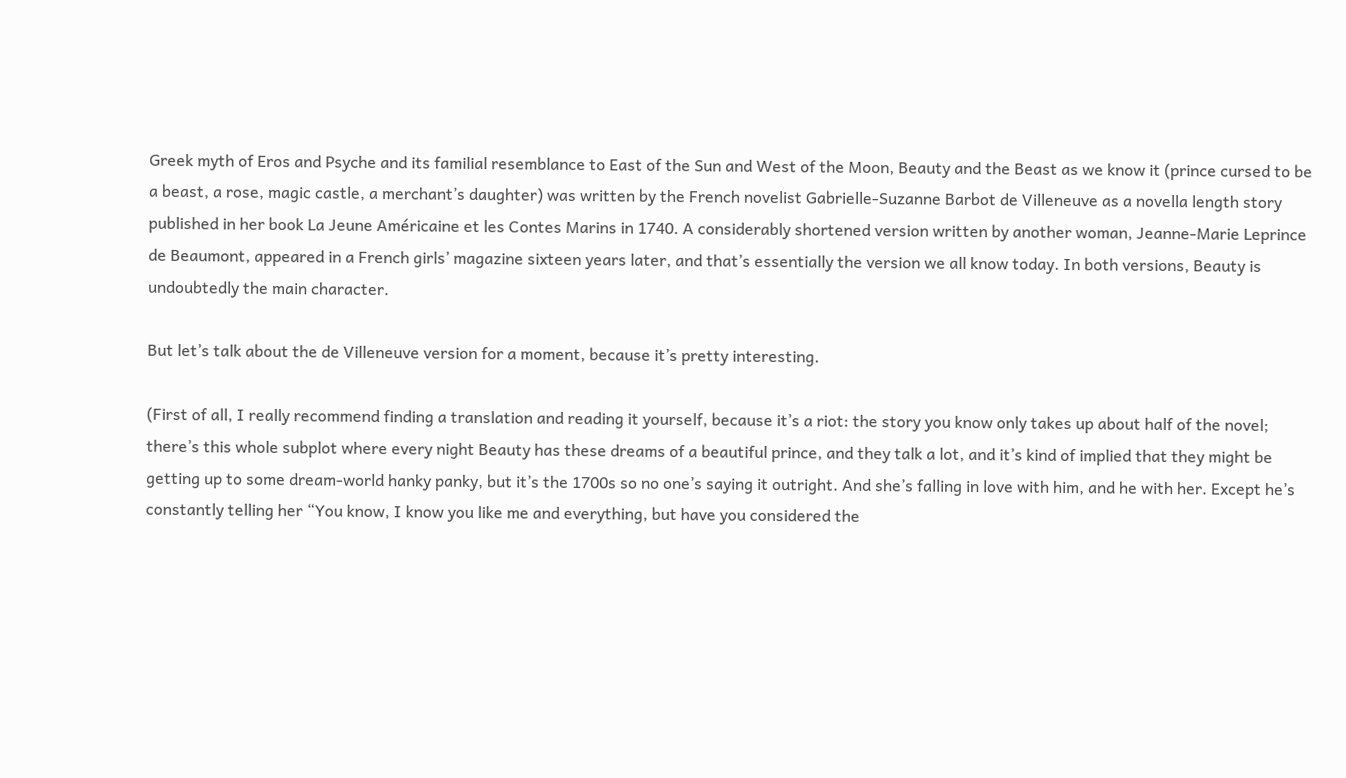Greek myth of Eros and Psyche and its familial resemblance to East of the Sun and West of the Moon, Beauty and the Beast as we know it (prince cursed to be a beast, a rose, magic castle, a merchant’s daughter) was written by the French novelist Gabrielle-Suzanne Barbot de Villeneuve as a novella length story published in her book La Jeune Américaine et les Contes Marins in 1740. A considerably shortened version written by another woman, Jeanne-Marie Leprince de Beaumont, appeared in a French girls’ magazine sixteen years later, and that’s essentially the version we all know today. In both versions, Beauty is undoubtedly the main character.

But let’s talk about the de Villeneuve version for a moment, because it’s pretty interesting.

(First of all, I really recommend finding a translation and reading it yourself, because it’s a riot: the story you know only takes up about half of the novel; there’s this whole subplot where every night Beauty has these dreams of a beautiful prince, and they talk a lot, and it’s kind of implied that they might be getting up to some dream-world hanky panky, but it’s the 1700s so no one’s saying it outright. And she’s falling in love with him, and he with her. Except he’s constantly telling her “You know, I know you like me and everything, but have you considered the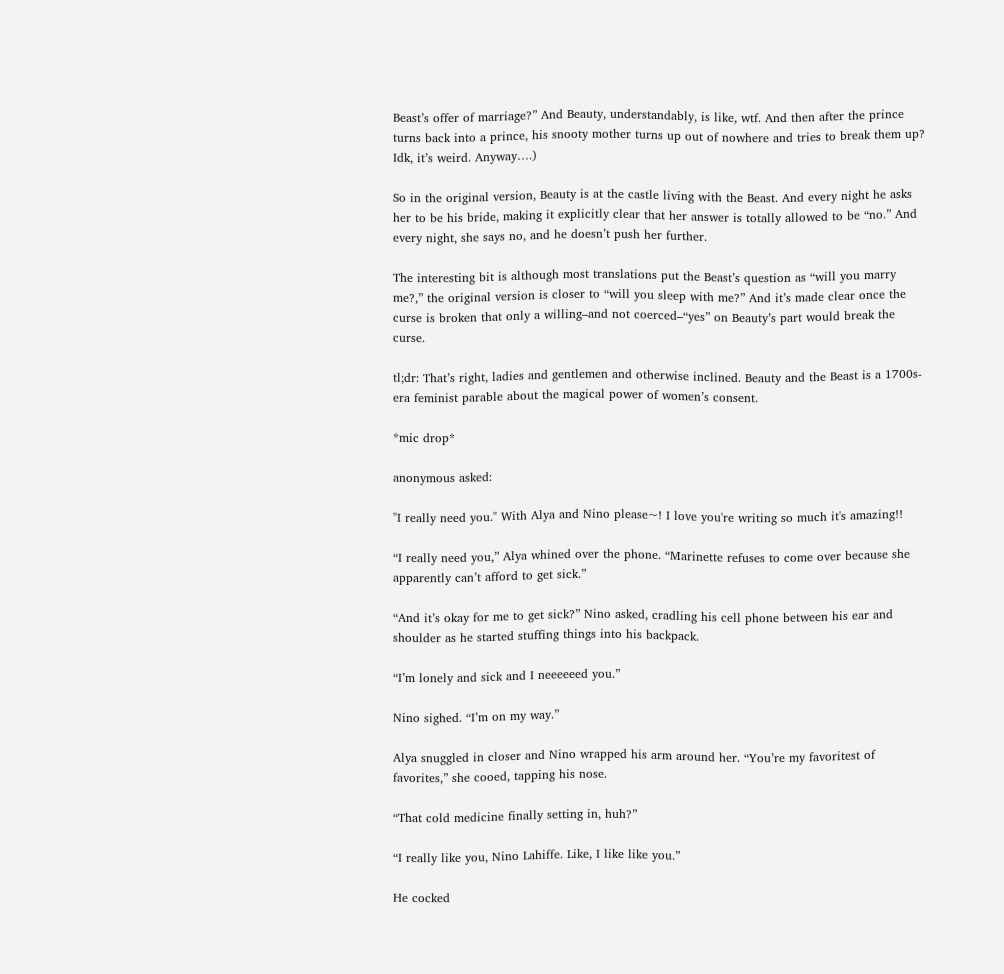Beast’s offer of marriage?” And Beauty, understandably, is like, wtf. And then after the prince turns back into a prince, his snooty mother turns up out of nowhere and tries to break them up? Idk, it’s weird. Anyway….)

So in the original version, Beauty is at the castle living with the Beast. And every night he asks her to be his bride, making it explicitly clear that her answer is totally allowed to be “no.” And every night, she says no, and he doesn’t push her further.

The interesting bit is although most translations put the Beast’s question as “will you marry me?,” the original version is closer to “will you sleep with me?” And it’s made clear once the curse is broken that only a willing–and not coerced–“yes” on Beauty’s part would break the curse.

tl;dr: That’s right, ladies and gentlemen and otherwise inclined. Beauty and the Beast is a 1700s-era feminist parable about the magical power of women’s consent.

*mic drop*

anonymous asked:

"I really need you." With Alya and Nino please~! I love you're writing so much it's amazing!!

“I really need you,” Alya whined over the phone. “Marinette refuses to come over because she apparently can’t afford to get sick.”

“And it’s okay for me to get sick?” Nino asked, cradling his cell phone between his ear and shoulder as he started stuffing things into his backpack.

“I’m lonely and sick and I neeeeeed you.”

Nino sighed. “I’m on my way.”

Alya snuggled in closer and Nino wrapped his arm around her. “You’re my favoritest of favorites,” she cooed, tapping his nose.

“That cold medicine finally setting in, huh?”

“I really like you, Nino Lahiffe. Like, I like like you.”

He cocked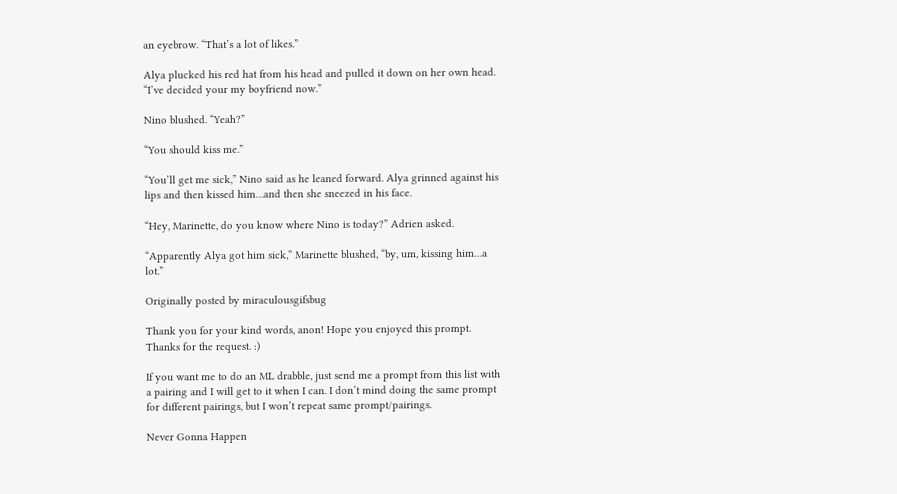an eyebrow. “That’s a lot of likes.”

Alya plucked his red hat from his head and pulled it down on her own head. “I’ve decided your my boyfriend now.”

Nino blushed. “Yeah?”

“You should kiss me.”

“You’ll get me sick,” Nino said as he leaned forward. Alya grinned against his lips and then kissed him…and then she sneezed in his face.

“Hey, Marinette, do you know where Nino is today?” Adrien asked.

“Apparently Alya got him sick,” Marinette blushed, “by, um, kissing him…a lot.”

Originally posted by miraculousgifsbug

Thank you for your kind words, anon! Hope you enjoyed this prompt. Thanks for the request. :)

If you want me to do an ML drabble, just send me a prompt from this list with a pairing and I will get to it when I can. I don’t mind doing the same prompt for different pairings, but I won’t repeat same prompt/pairings.

Never Gonna Happen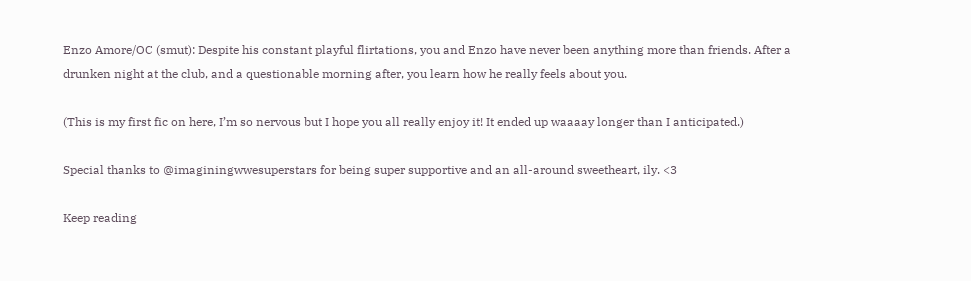Enzo Amore/OC (smut): Despite his constant playful flirtations, you and Enzo have never been anything more than friends. After a drunken night at the club, and a questionable morning after, you learn how he really feels about you.

(This is my first fic on here, I’m so nervous but I hope you all really enjoy it! It ended up waaaay longer than I anticipated.)

Special thanks to @imaginingwwesuperstars for being super supportive and an all-around sweetheart, ily. <3

Keep reading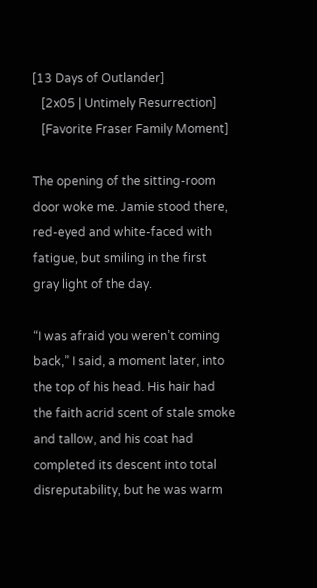[13 Days of Outlander]
   [2x05 | Untimely Resurrection]
   [Favorite Fraser Family Moment]

The opening of the sitting-room door woke me. Jamie stood there, red-eyed and white-faced with fatigue, but smiling in the first gray light of the day.

“I was afraid you weren’t coming back,” I said, a moment later, into the top of his head. His hair had the faith acrid scent of stale smoke and tallow, and his coat had completed its descent into total disreputability, but he was warm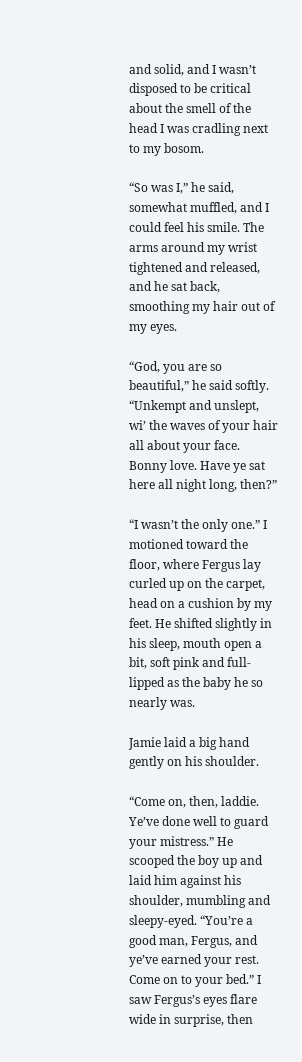and solid, and I wasn’t disposed to be critical about the smell of the head I was cradling next to my bosom.

“So was I,” he said, somewhat muffled, and I could feel his smile. The arms around my wrist tightened and released, and he sat back, smoothing my hair out of my eyes.

“God, you are so beautiful,” he said softly. “Unkempt and unslept, wi’ the waves of your hair all about your face. Bonny love. Have ye sat here all night long, then?”

“I wasn’t the only one.” I motioned toward the floor, where Fergus lay curled up on the carpet, head on a cushion by my feet. He shifted slightly in his sleep, mouth open a bit, soft pink and full-lipped as the baby he so nearly was.

Jamie laid a big hand gently on his shoulder.

“Come on, then, laddie. Ye’ve done well to guard your mistress.” He scooped the boy up and laid him against his shoulder, mumbling and sleepy-eyed. “You’re a good man, Fergus, and ye’ve earned your rest. Come on to your bed.” I saw Fergus’s eyes flare wide in surprise, then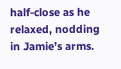half-close as he relaxed, nodding in Jamie’s arms.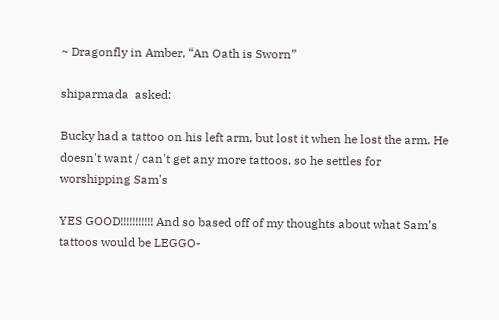~ Dragonfly in Amber, “An Oath is Sworn”

shiparmada  asked:

Bucky had a tattoo on his left arm, but lost it when he lost the arm. He doesn't want / can't get any more tattoos, so he settles for worshipping Sam's

YES GOOD!!!!!!!!!!! And so based off of my thoughts about what Sam’s tattoos would be LEGGO-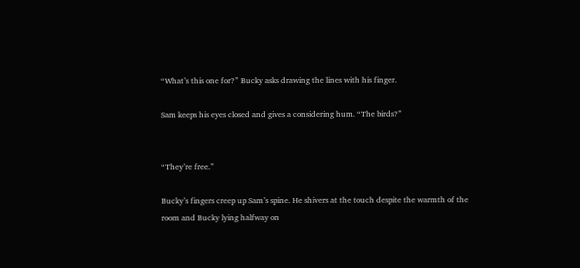“What’s this one for?” Bucky asks drawing the lines with his finger.

Sam keeps his eyes closed and gives a considering hum. “The birds?”


“They’re free.”

Bucky’s fingers creep up Sam’s spine. He shivers at the touch despite the warmth of the room and Bucky lying halfway on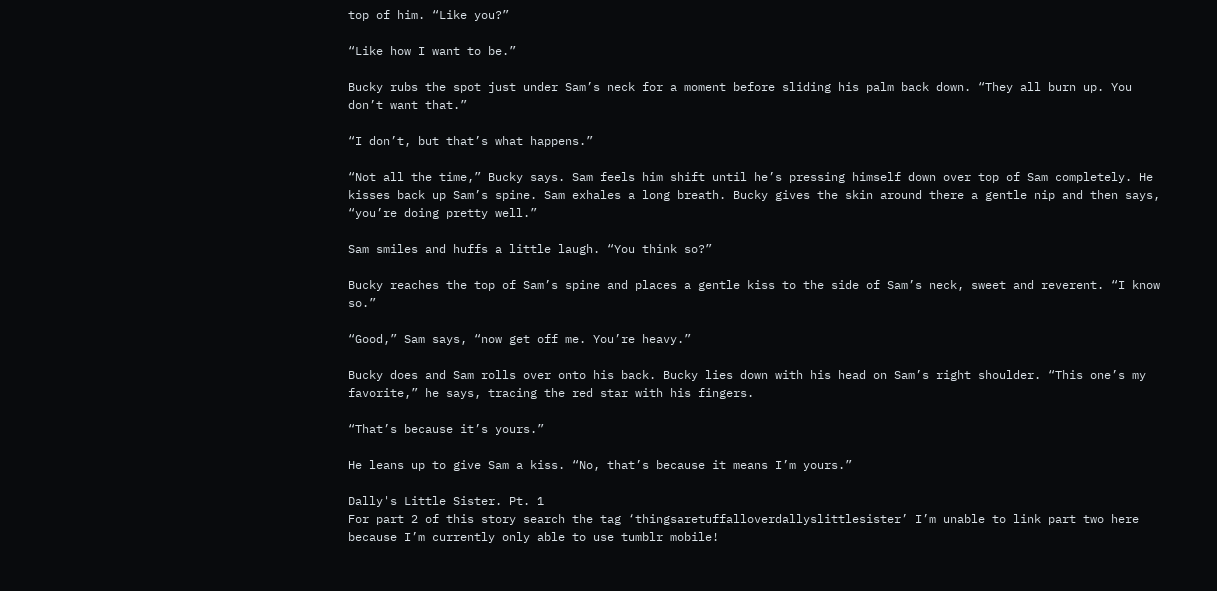top of him. “Like you?”

“Like how I want to be.”

Bucky rubs the spot just under Sam’s neck for a moment before sliding his palm back down. “They all burn up. You don’t want that.”

“I don’t, but that’s what happens.”

“Not all the time,” Bucky says. Sam feels him shift until he’s pressing himself down over top of Sam completely. He kisses back up Sam’s spine. Sam exhales a long breath. Bucky gives the skin around there a gentle nip and then says, “you’re doing pretty well.”

Sam smiles and huffs a little laugh. “You think so?”

Bucky reaches the top of Sam’s spine and places a gentle kiss to the side of Sam’s neck, sweet and reverent. “I know so.”

“Good,” Sam says, “now get off me. You’re heavy.”

Bucky does and Sam rolls over onto his back. Bucky lies down with his head on Sam’s right shoulder. “This one’s my favorite,” he says, tracing the red star with his fingers.

“That’s because it’s yours.”

He leans up to give Sam a kiss. “No, that’s because it means I’m yours.”

Dally's Little Sister. Pt. 1
For part 2 of this story search the tag ‘thingsaretuffalloverdallyslittlesister’ I’m unable to link part two here because I’m currently only able to use tumblr mobile!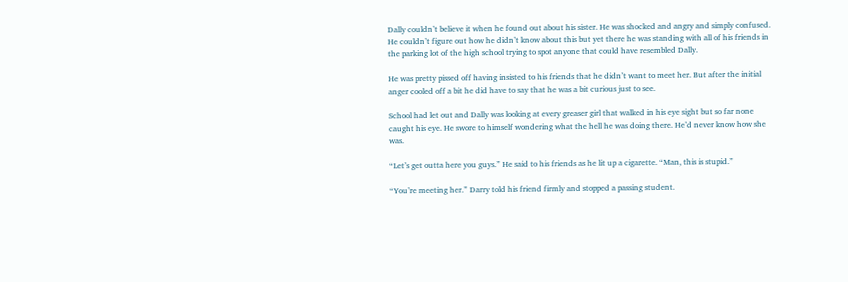Dally couldn’t believe it when he found out about his sister. He was shocked and angry and simply confused. He couldn’t figure out how he didn’t know about this but yet there he was standing with all of his friends in the parking lot of the high school trying to spot anyone that could have resembled Dally.

He was pretty pissed off having insisted to his friends that he didn’t want to meet her. But after the initial anger cooled off a bit he did have to say that he was a bit curious just to see.

School had let out and Dally was looking at every greaser girl that walked in his eye sight but so far none caught his eye. He swore to himself wondering what the hell he was doing there. He’d never know how she was.

“Let’s get outta here you guys.” He said to his friends as he lit up a cigarette. “Man, this is stupid.”

“You’re meeting her.” Darry told his friend firmly and stopped a passing student.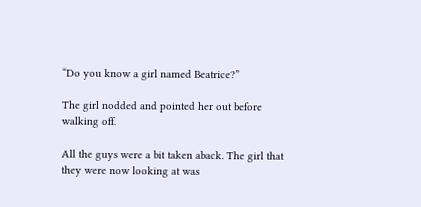“Do you know a girl named Beatrice?”

The girl nodded and pointed her out before walking off.

All the guys were a bit taken aback. The girl that they were now looking at was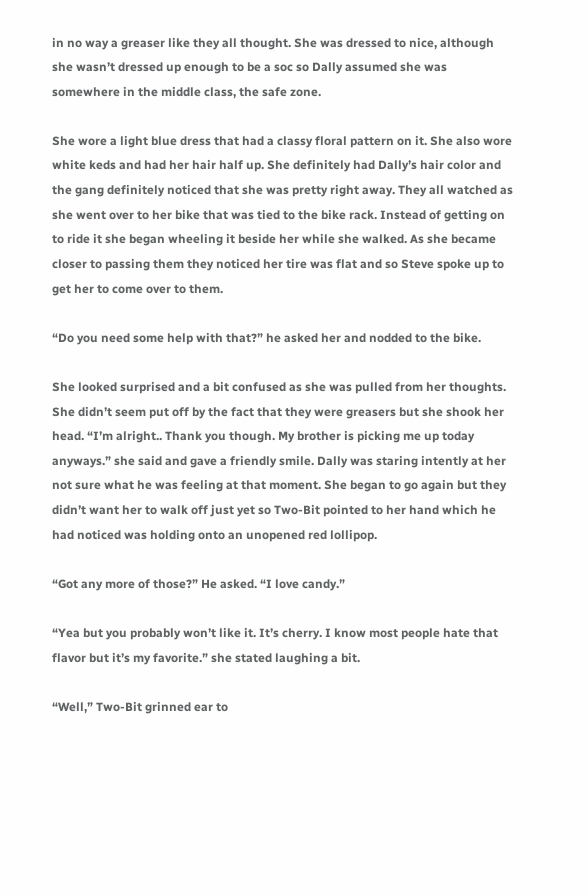in no way a greaser like they all thought. She was dressed to nice, although she wasn’t dressed up enough to be a soc so Dally assumed she was somewhere in the middle class, the safe zone.

She wore a light blue dress that had a classy floral pattern on it. She also wore white keds and had her hair half up. She definitely had Dally’s hair color and the gang definitely noticed that she was pretty right away. They all watched as she went over to her bike that was tied to the bike rack. Instead of getting on to ride it she began wheeling it beside her while she walked. As she became closer to passing them they noticed her tire was flat and so Steve spoke up to get her to come over to them.

“Do you need some help with that?” he asked her and nodded to the bike.

She looked surprised and a bit confused as she was pulled from her thoughts. She didn’t seem put off by the fact that they were greasers but she shook her head. “I’m alright.. Thank you though. My brother is picking me up today anyways.” she said and gave a friendly smile. Dally was staring intently at her not sure what he was feeling at that moment. She began to go again but they didn’t want her to walk off just yet so Two-Bit pointed to her hand which he had noticed was holding onto an unopened red lollipop.

“Got any more of those?” He asked. “I love candy.”

“Yea but you probably won’t like it. It’s cherry. I know most people hate that flavor but it’s my favorite.” she stated laughing a bit.

“Well,” Two-Bit grinned ear to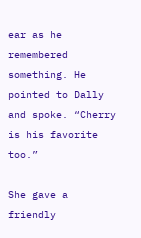ear as he remembered something. He pointed to Dally and spoke. “Cherry is his favorite too.”

She gave a friendly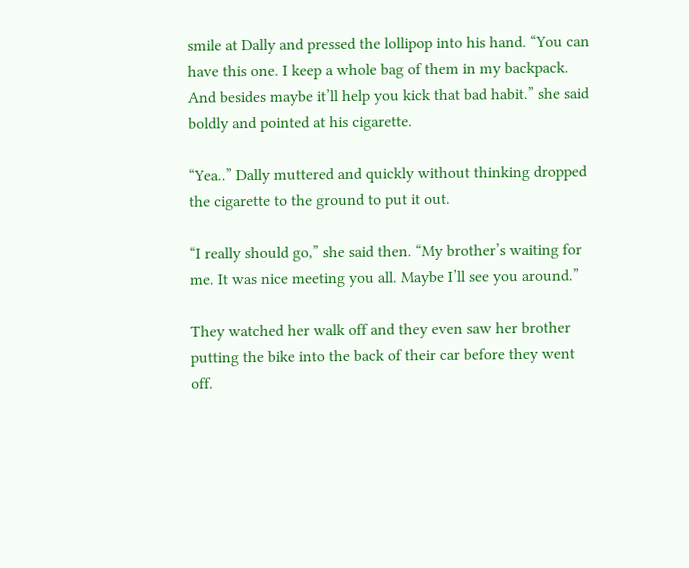smile at Dally and pressed the lollipop into his hand. “You can have this one. I keep a whole bag of them in my backpack. And besides maybe it’ll help you kick that bad habit.” she said boldly and pointed at his cigarette.

“Yea..” Dally muttered and quickly without thinking dropped the cigarette to the ground to put it out.

“I really should go,” she said then. “My brother’s waiting for me. It was nice meeting you all. Maybe I’ll see you around.”

They watched her walk off and they even saw her brother putting the bike into the back of their car before they went off.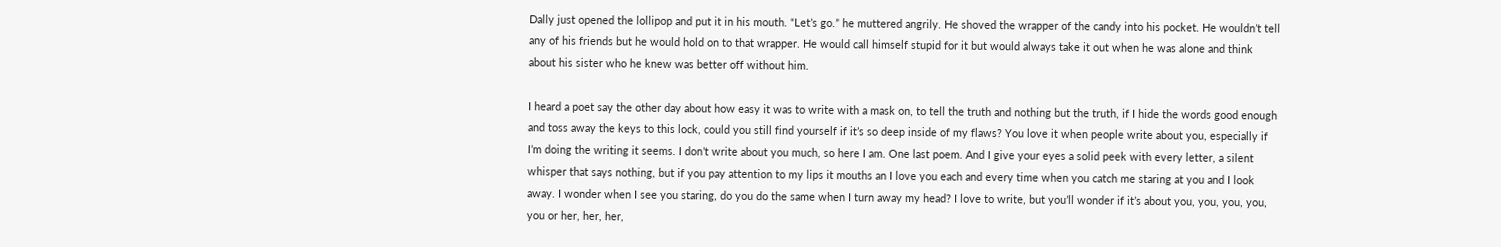Dally just opened the lollipop and put it in his mouth. “Let’s go.” he muttered angrily. He shoved the wrapper of the candy into his pocket. He wouldn’t tell any of his friends but he would hold on to that wrapper. He would call himself stupid for it but would always take it out when he was alone and think about his sister who he knew was better off without him.

I heard a poet say the other day about how easy it was to write with a mask on, to tell the truth and nothing but the truth, if I hide the words good enough and toss away the keys to this lock, could you still find yourself if it’s so deep inside of my flaws? You love it when people write about you, especially if I’m doing the writing it seems. I don’t write about you much, so here I am. One last poem. And I give your eyes a solid peek with every letter, a silent whisper that says nothing, but if you pay attention to my lips it mouths an I love you each and every time when you catch me staring at you and I look away. I wonder when I see you staring, do you do the same when I turn away my head? I love to write, but you’ll wonder if it’s about you, you, you, you, you or her, her, her,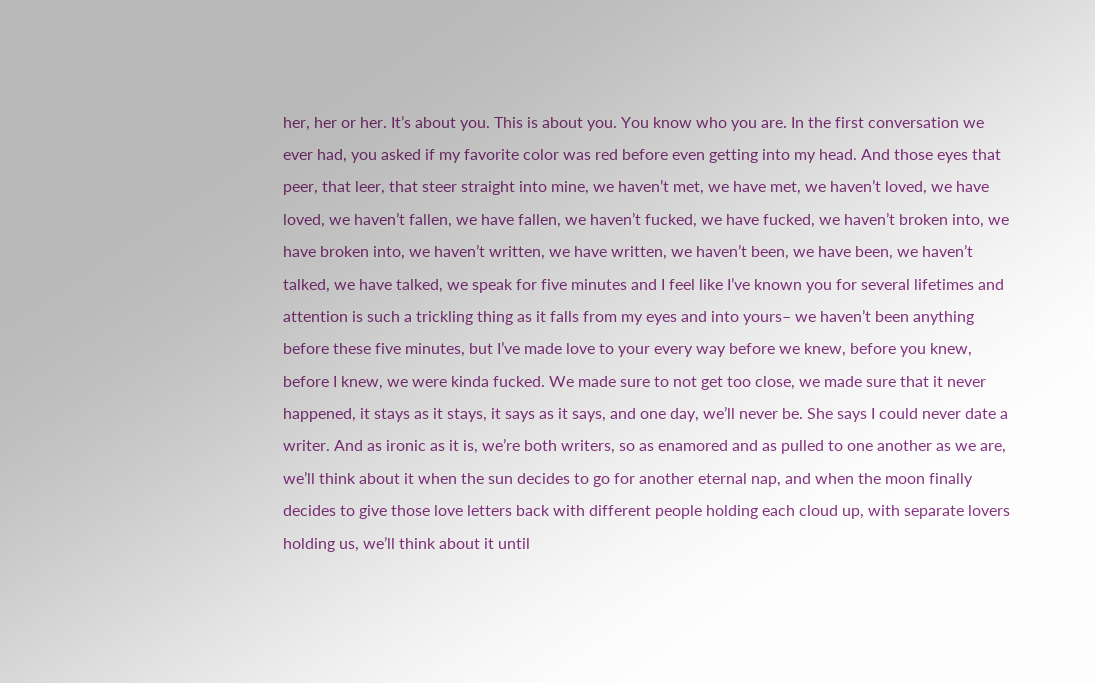her, her or her. It’s about you. This is about you. You know who you are. In the first conversation we ever had, you asked if my favorite color was red before even getting into my head. And those eyes that peer, that leer, that steer straight into mine, we haven’t met, we have met, we haven’t loved, we have loved, we haven’t fallen, we have fallen, we haven’t fucked, we have fucked, we haven’t broken into, we have broken into, we haven’t written, we have written, we haven’t been, we have been, we haven’t talked, we have talked, we speak for five minutes and I feel like I’ve known you for several lifetimes and attention is such a trickling thing as it falls from my eyes and into yours– we haven’t been anything before these five minutes, but I’ve made love to your every way before we knew, before you knew, before I knew, we were kinda fucked. We made sure to not get too close, we made sure that it never happened, it stays as it stays, it says as it says, and one day, we’ll never be. She says I could never date a writer. And as ironic as it is, we’re both writers, so as enamored and as pulled to one another as we are, we’ll think about it when the sun decides to go for another eternal nap, and when the moon finally decides to give those love letters back with different people holding each cloud up, with separate lovers holding us, we’ll think about it until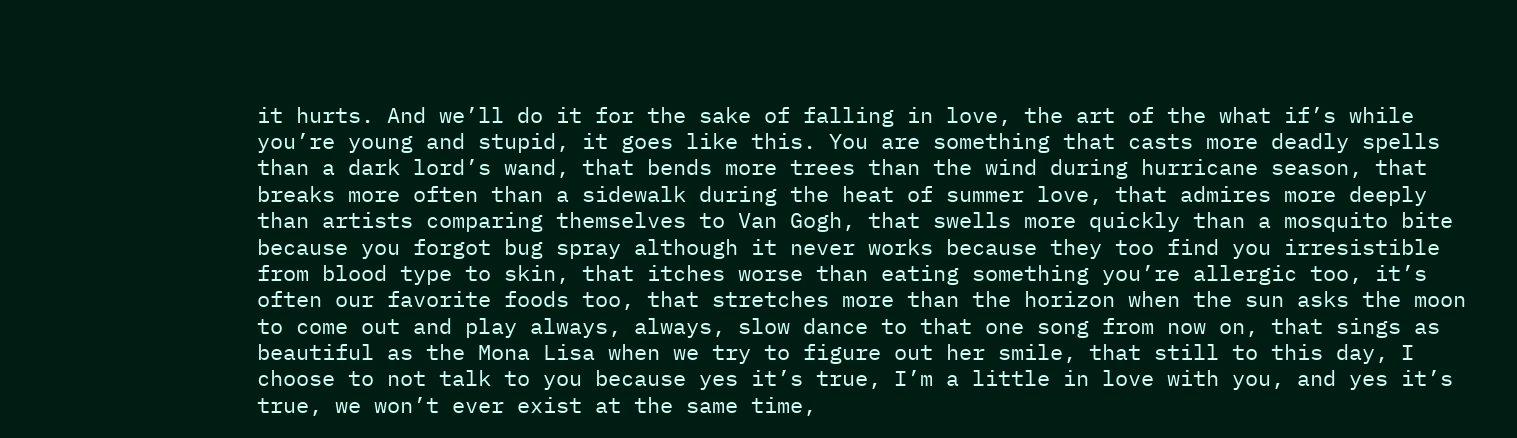it hurts. And we’ll do it for the sake of falling in love, the art of the what if’s while you’re young and stupid, it goes like this. You are something that casts more deadly spells than a dark lord’s wand, that bends more trees than the wind during hurricane season, that breaks more often than a sidewalk during the heat of summer love, that admires more deeply than artists comparing themselves to Van Gogh, that swells more quickly than a mosquito bite because you forgot bug spray although it never works because they too find you irresistible from blood type to skin, that itches worse than eating something you’re allergic too, it’s often our favorite foods too, that stretches more than the horizon when the sun asks the moon to come out and play always, always, slow dance to that one song from now on, that sings as beautiful as the Mona Lisa when we try to figure out her smile, that still to this day, I choose to not talk to you because yes it’s true, I’m a little in love with you, and yes it’s true, we won’t ever exist at the same time,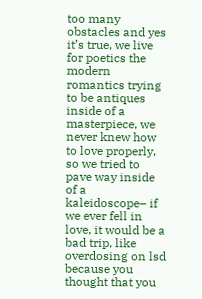too many obstacles and yes it’s true, we live for poetics the modern romantics trying to be antiques inside of a masterpiece, we never knew how to love properly, so we tried to pave way inside of a kaleidoscope– if we ever fell in love, it would be a bad trip, like overdosing on lsd because you thought that you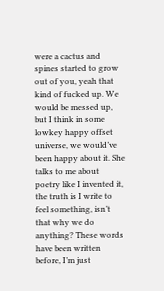were a cactus and spines started to grow out of you, yeah that kind of fucked up. We would be messed up, but I think in some lowkey happy offset universe, we would’ve been happy about it. She talks to me about poetry like I invented it, the truth is I write to feel something, isn’t that why we do anything? These words have been written before, I’m just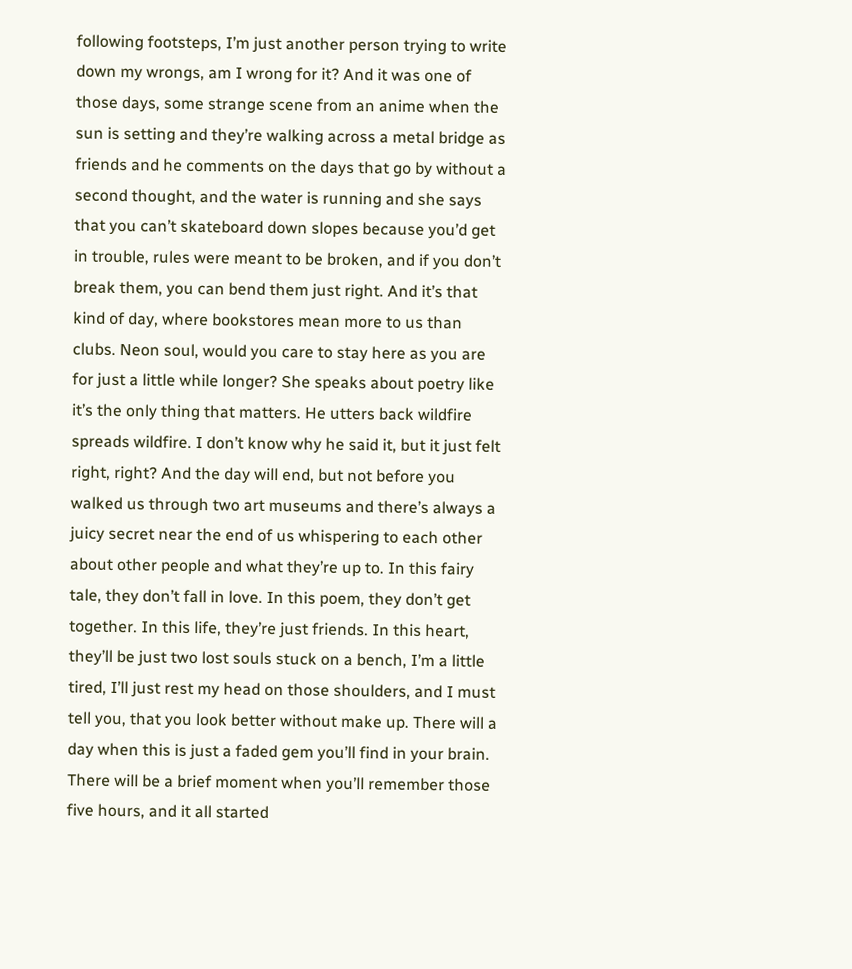following footsteps, I’m just another person trying to write down my wrongs, am I wrong for it? And it was one of those days, some strange scene from an anime when the sun is setting and they’re walking across a metal bridge as friends and he comments on the days that go by without a second thought, and the water is running and she says that you can’t skateboard down slopes because you’d get in trouble, rules were meant to be broken, and if you don’t break them, you can bend them just right. And it’s that kind of day, where bookstores mean more to us than clubs. Neon soul, would you care to stay here as you are for just a little while longer? She speaks about poetry like it’s the only thing that matters. He utters back wildfire spreads wildfire. I don’t know why he said it, but it just felt right, right? And the day will end, but not before you walked us through two art museums and there’s always a juicy secret near the end of us whispering to each other about other people and what they’re up to. In this fairy tale, they don’t fall in love. In this poem, they don’t get together. In this life, they’re just friends. In this heart, they’ll be just two lost souls stuck on a bench, I’m a little tired, I’ll just rest my head on those shoulders, and I must tell you, that you look better without make up. There will a day when this is just a faded gem you’ll find in your brain. There will be a brief moment when you’ll remember those five hours, and it all started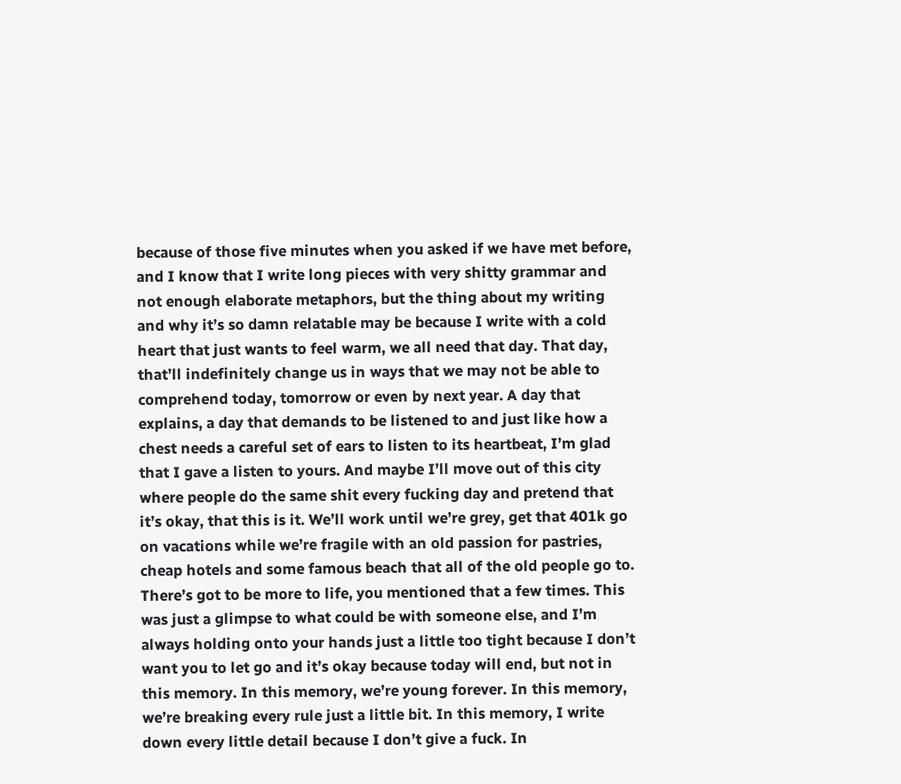because of those five minutes when you asked if we have met before, and I know that I write long pieces with very shitty grammar and not enough elaborate metaphors, but the thing about my writing and why it’s so damn relatable may be because I write with a cold heart that just wants to feel warm, we all need that day. That day, that’ll indefinitely change us in ways that we may not be able to comprehend today, tomorrow or even by next year. A day that explains, a day that demands to be listened to and just like how a chest needs a careful set of ears to listen to its heartbeat, I’m glad that I gave a listen to yours. And maybe I’ll move out of this city where people do the same shit every fucking day and pretend that it’s okay, that this is it. We’ll work until we’re grey, get that 401k go on vacations while we’re fragile with an old passion for pastries, cheap hotels and some famous beach that all of the old people go to. There’s got to be more to life, you mentioned that a few times. This was just a glimpse to what could be with someone else, and I’m always holding onto your hands just a little too tight because I don’t want you to let go and it’s okay because today will end, but not in this memory. In this memory, we’re young forever. In this memory, we’re breaking every rule just a little bit. In this memory, I write down every little detail because I don’t give a fuck. In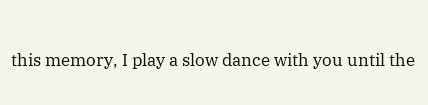this memory, I play a slow dance with you until the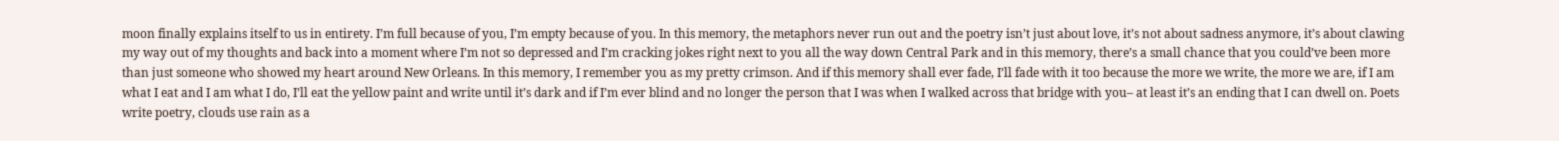moon finally explains itself to us in entirety. I’m full because of you, I’m empty because of you. In this memory, the metaphors never run out and the poetry isn’t just about love, it’s not about sadness anymore, it’s about clawing my way out of my thoughts and back into a moment where I’m not so depressed and I’m cracking jokes right next to you all the way down Central Park and in this memory, there’s a small chance that you could’ve been more than just someone who showed my heart around New Orleans. In this memory, I remember you as my pretty crimson. And if this memory shall ever fade, I’ll fade with it too because the more we write, the more we are, if I am what I eat and I am what I do, I’ll eat the yellow paint and write until it’s dark and if I’m ever blind and no longer the person that I was when I walked across that bridge with you– at least it’s an ending that I can dwell on. Poets write poetry, clouds use rain as a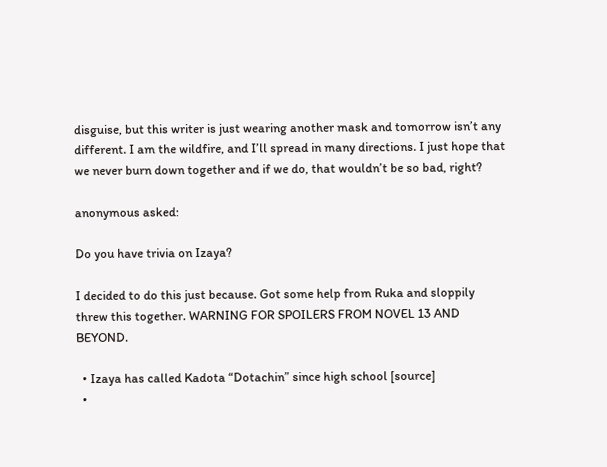disguise, but this writer is just wearing another mask and tomorrow isn’t any different. I am the wildfire, and I’ll spread in many directions. I just hope that we never burn down together and if we do, that wouldn’t be so bad, right?

anonymous asked:

Do you have trivia on Izaya?

I decided to do this just because. Got some help from Ruka and sloppily threw this together. WARNING FOR SPOILERS FROM NOVEL 13 AND BEYOND.

  • Izaya has called Kadota “Dotachin” since high school [source]
  •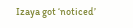Izaya got ‘noticed’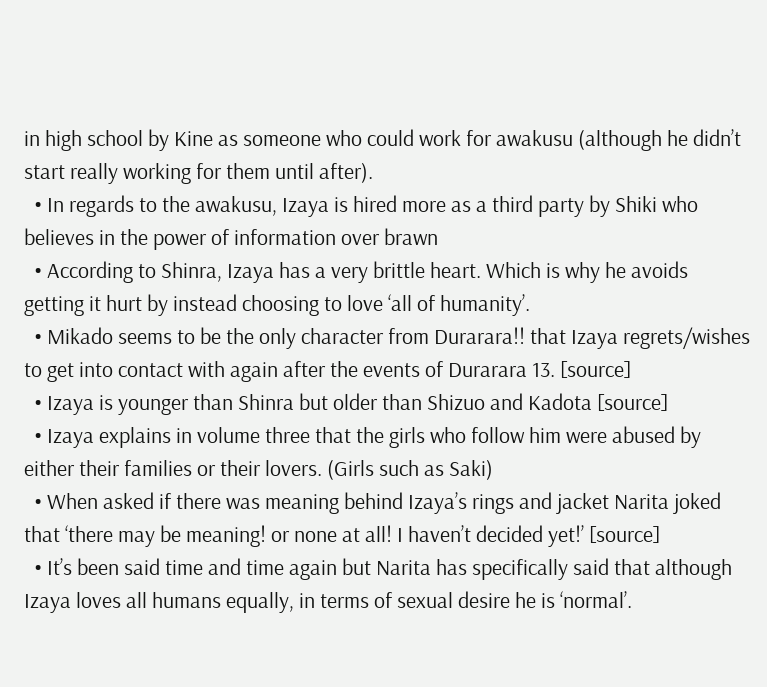in high school by Kine as someone who could work for awakusu (although he didn’t start really working for them until after).
  • In regards to the awakusu, Izaya is hired more as a third party by Shiki who believes in the power of information over brawn
  • According to Shinra, Izaya has a very brittle heart. Which is why he avoids getting it hurt by instead choosing to love ‘all of humanity’.
  • Mikado seems to be the only character from Durarara!! that Izaya regrets/wishes to get into contact with again after the events of Durarara 13. [source]
  • Izaya is younger than Shinra but older than Shizuo and Kadota [source]
  • Izaya explains in volume three that the girls who follow him were abused by either their families or their lovers. (Girls such as Saki)
  • When asked if there was meaning behind Izaya’s rings and jacket Narita joked that ‘there may be meaning! or none at all! I haven’t decided yet!’ [source]
  • It’s been said time and time again but Narita has specifically said that although Izaya loves all humans equally, in terms of sexual desire he is ‘normal’.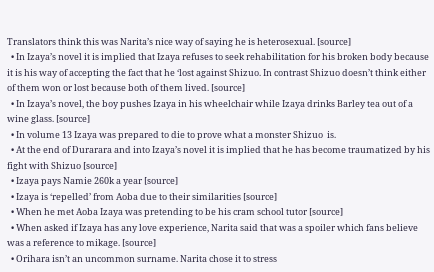Translators think this was Narita’s nice way of saying he is heterosexual. [source]
  • In Izaya’s novel it is implied that Izaya refuses to seek rehabilitation for his broken body because it is his way of accepting the fact that he ‘lost against Shizuo. In contrast Shizuo doesn’t think either of them won or lost because both of them lived. [source]
  • In Izaya’s novel, the boy pushes Izaya in his wheelchair while Izaya drinks Barley tea out of a wine glass. [source]
  • In volume 13 Izaya was prepared to die to prove what a monster Shizuo  is.
  • At the end of Durarara and into Izaya’s novel it is implied that he has become traumatized by his fight with Shizuo [source]
  • Izaya pays Namie 260k a year [source]
  • Izaya is ‘repelled’ from Aoba due to their similarities [source]
  • When he met Aoba Izaya was pretending to be his cram school tutor [source]
  • When asked if Izaya has any love experience, Narita said that was a spoiler which fans believe was a reference to mikage. [source]
  • Orihara isn’t an uncommon surname. Narita chose it to stress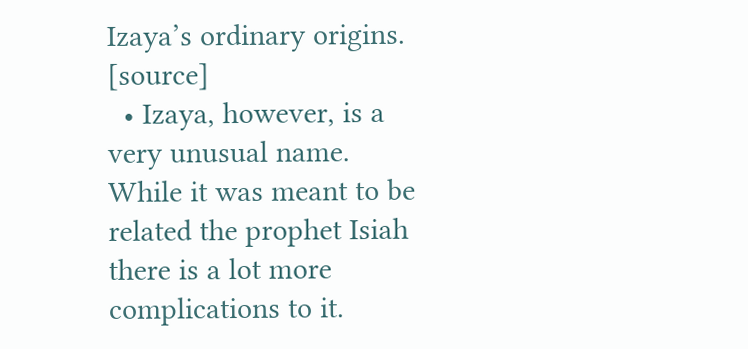Izaya’s ordinary origins. [source]
  • Izaya, however, is a very unusual name. While it was meant to be related the prophet Isiah there is a lot more complications to it.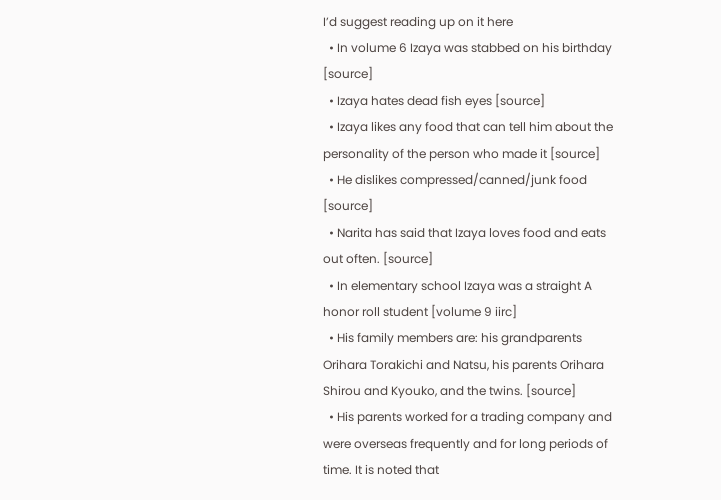I’d suggest reading up on it here
  • In volume 6 Izaya was stabbed on his birthday [source]
  • Izaya hates dead fish eyes [source]
  • Izaya likes any food that can tell him about the personality of the person who made it [source]
  • He dislikes compressed/canned/junk food [source]
  • Narita has said that Izaya loves food and eats out often. [source]
  • In elementary school Izaya was a straight A honor roll student [volume 9 iirc]
  • His family members are: his grandparents Orihara Torakichi and Natsu, his parents Orihara Shirou and Kyouko, and the twins. [source]
  • His parents worked for a trading company and were overseas frequently and for long periods of time. It is noted that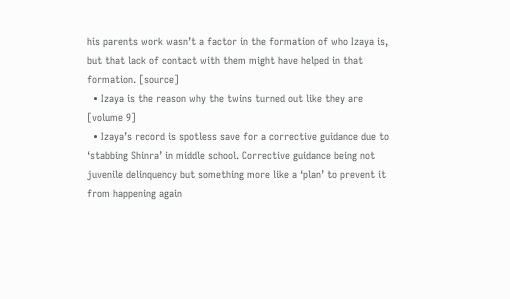his parents work wasn’t a factor in the formation of who Izaya is, but that lack of contact with them might have helped in that formation. [source]
  • Izaya is the reason why the twins turned out like they are [volume 9]
  • Izaya’s record is spotless save for a corrective guidance due to ‘stabbing Shinra’ in middle school. Corrective guidance being not juvenile delinquency but something more like a ‘plan’ to prevent it from happening again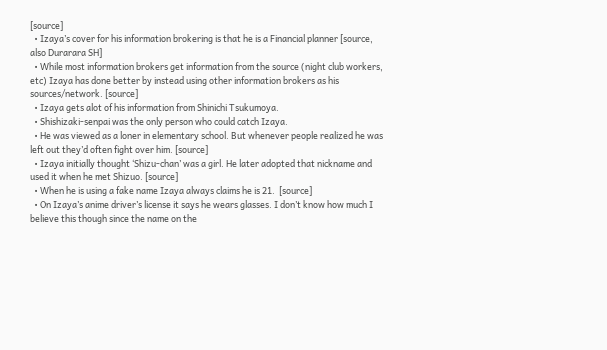[source]
  • Izaya’s cover for his information brokering is that he is a Financial planner [source, also Durarara SH]
  • While most information brokers get information from the source (night club workers, etc) Izaya has done better by instead using other information brokers as his sources/network. [source]
  • Izaya gets alot of his information from Shinichi Tsukumoya.
  • Shishizaki-senpai was the only person who could catch Izaya.
  • He was viewed as a loner in elementary school. But whenever people realized he was left out they’d often fight over him. [source]
  • Izaya initially thought ‘Shizu-chan’ was a girl. He later adopted that nickname and used it when he met Shizuo. [source]
  • When he is using a fake name Izaya always claims he is 21.  [source]
  • On Izaya’s anime driver’s license it says he wears glasses. I don’t know how much I believe this though since the name on the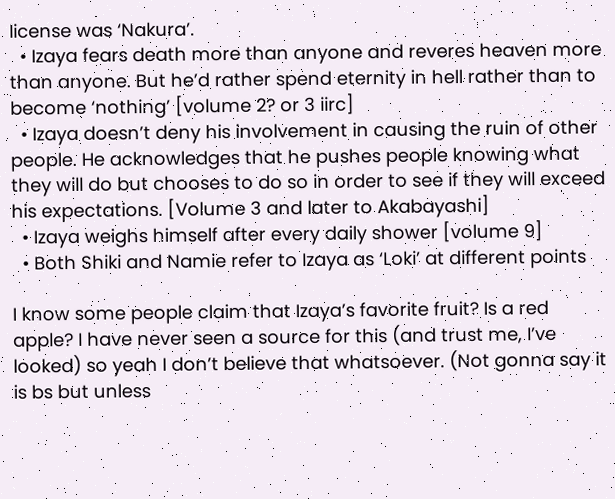license was ‘Nakura’.
  • Izaya fears death more than anyone and reveres heaven more than anyone. But he’d rather spend eternity in hell rather than to become ‘nothing’ [volume 2? or 3 iirc]
  • Izaya doesn’t deny his involvement in causing the ruin of other people. He acknowledges that he pushes people knowing what they will do but chooses to do so in order to see if they will exceed his expectations. [Volume 3 and later to Akabayashi]
  • Izaya weighs himself after every daily shower [volume 9]
  • Both Shiki and Namie refer to Izaya as ‘Loki’ at different points

I know some people claim that Izaya’s favorite fruit? Is a red apple? I have never seen a source for this (and trust me, I’ve looked) so yeah I don’t believe that whatsoever. (Not gonna say it is bs but unless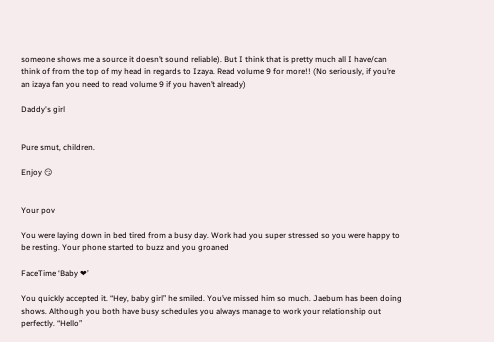someone shows me a source it doesn’t sound reliable). But I think that is pretty much all I have/can think of from the top of my head in regards to Izaya. Read volume 9 for more!! (No seriously, if you’re an izaya fan you need to read volume 9 if you haven’t already)

Daddy's girl


Pure smut, children.

Enjoy 😏


Your pov

You were laying down in bed tired from a busy day. Work had you super stressed so you were happy to be resting. Your phone started to buzz and you groaned

FaceTime ‘Baby ❤’

You quickly accepted it. “Hey, baby girl” he smiled. You’ve missed him so much. Jaebum has been doing shows. Although you both have busy schedules you always manage to work your relationship out perfectly. “Hello”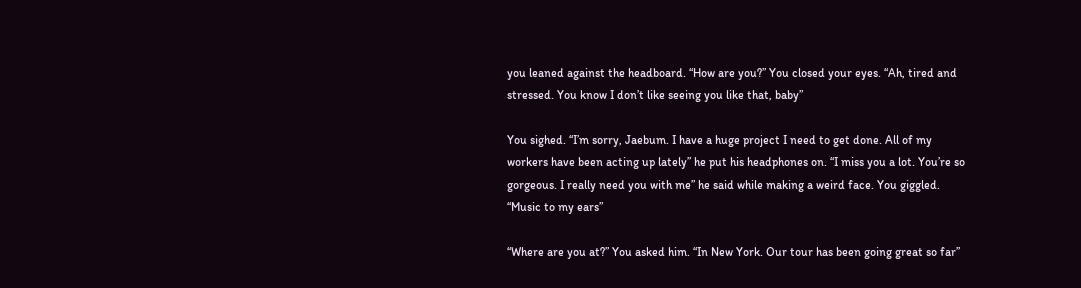you leaned against the headboard. “How are you?” You closed your eyes. “Ah, tired and stressed. You know I don’t like seeing you like that, baby”

You sighed. “I’m sorry, Jaebum. I have a huge project I need to get done. All of my workers have been acting up lately” he put his headphones on. “I miss you a lot. You’re so gorgeous. I really need you with me” he said while making a weird face. You giggled. “Music to my ears”

“Where are you at?” You asked him. “In New York. Our tour has been going great so far”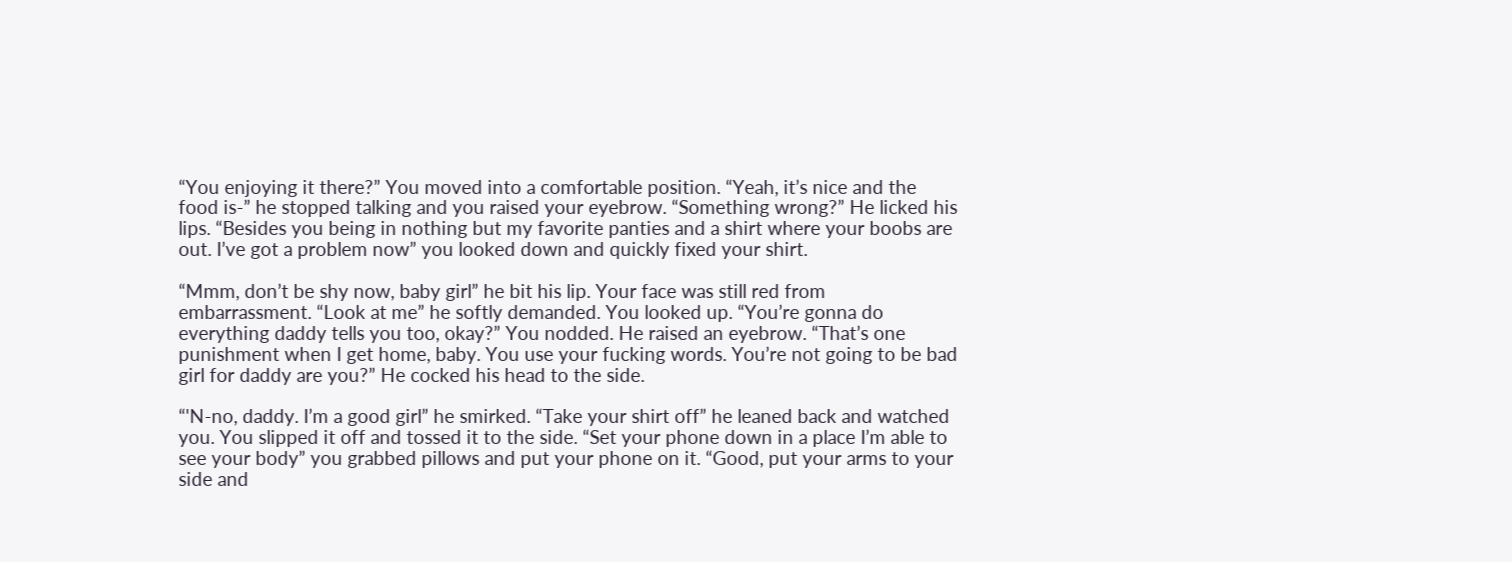“You enjoying it there?” You moved into a comfortable position. “Yeah, it’s nice and the food is-” he stopped talking and you raised your eyebrow. “Something wrong?” He licked his lips. “Besides you being in nothing but my favorite panties and a shirt where your boobs are out. I’ve got a problem now” you looked down and quickly fixed your shirt.

“Mmm, don’t be shy now, baby girl” he bit his lip. Your face was still red from embarrassment. “Look at me” he softly demanded. You looked up. “You’re gonna do everything daddy tells you too, okay?” You nodded. He raised an eyebrow. “That’s one punishment when I get home, baby. You use your fucking words. You’re not going to be bad girl for daddy are you?” He cocked his head to the side.

“'N-no, daddy. I’m a good girl” he smirked. “Take your shirt off” he leaned back and watched you. You slipped it off and tossed it to the side. “Set your phone down in a place I’m able to see your body” you grabbed pillows and put your phone on it. “Good, put your arms to your side and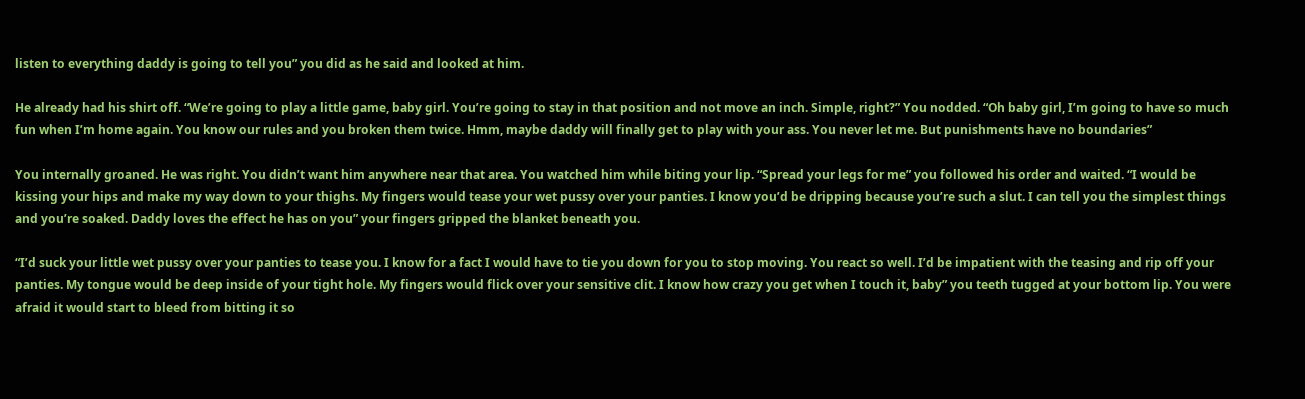listen to everything daddy is going to tell you” you did as he said and looked at him.

He already had his shirt off. “We’re going to play a little game, baby girl. You’re going to stay in that position and not move an inch. Simple, right?” You nodded. “Oh baby girl, I’m going to have so much fun when I’m home again. You know our rules and you broken them twice. Hmm, maybe daddy will finally get to play with your ass. You never let me. But punishments have no boundaries”

You internally groaned. He was right. You didn’t want him anywhere near that area. You watched him while biting your lip. “Spread your legs for me” you followed his order and waited. “I would be kissing your hips and make my way down to your thighs. My fingers would tease your wet pussy over your panties. I know you’d be dripping because you’re such a slut. I can tell you the simplest things and you’re soaked. Daddy loves the effect he has on you” your fingers gripped the blanket beneath you.

“I’d suck your little wet pussy over your panties to tease you. I know for a fact I would have to tie you down for you to stop moving. You react so well. I’d be impatient with the teasing and rip off your panties. My tongue would be deep inside of your tight hole. My fingers would flick over your sensitive clit. I know how crazy you get when I touch it, baby” you teeth tugged at your bottom lip. You were afraid it would start to bleed from bitting it so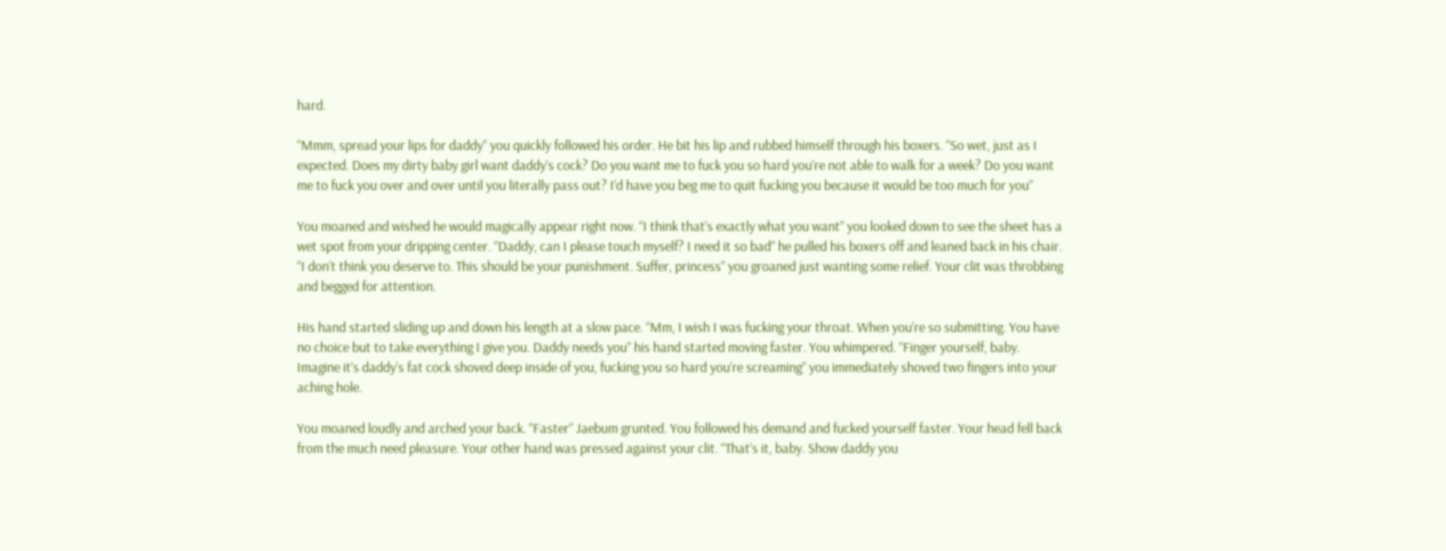hard.

“Mmm, spread your lips for daddy” you quickly followed his order. He bit his lip and rubbed himself through his boxers. “So wet, just as I expected. Does my dirty baby girl want daddy’s cock? Do you want me to fuck you so hard you’re not able to walk for a week? Do you want me to fuck you over and over until you literally pass out? I’d have you beg me to quit fucking you because it would be too much for you”

You moaned and wished he would magically appear right now. “I think that’s exactly what you want” you looked down to see the sheet has a wet spot from your dripping center. “Daddy, can I please touch myself? I need it so bad” he pulled his boxers off and leaned back in his chair. “I don’t think you deserve to. This should be your punishment. Suffer, princess” you groaned just wanting some relief. Your clit was throbbing and begged for attention.

His hand started sliding up and down his length at a slow pace. “Mm, I wish I was fucking your throat. When you’re so submitting. You have no choice but to take everything I give you. Daddy needs you” his hand started moving faster. You whimpered. “Finger yourself, baby. Imagine it’s daddy’s fat cock shoved deep inside of you, fucking you so hard you’re screaming” you immediately shoved two fingers into your aching hole.

You moaned loudly and arched your back. “Faster” Jaebum grunted. You followed his demand and fucked yourself faster. Your head fell back from the much need pleasure. Your other hand was pressed against your clit. “That’s it, baby. Show daddy you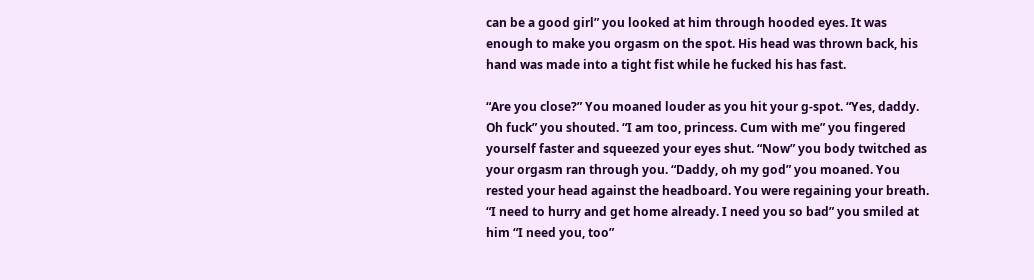can be a good girl” you looked at him through hooded eyes. It was enough to make you orgasm on the spot. His head was thrown back, his hand was made into a tight fist while he fucked his has fast.

“Are you close?” You moaned louder as you hit your g-spot. “Yes, daddy. Oh fuck” you shouted. “I am too, princess. Cum with me” you fingered yourself faster and squeezed your eyes shut. “Now” you body twitched as your orgasm ran through you. “Daddy, oh my god” you moaned. You rested your head against the headboard. You were regaining your breath. “I need to hurry and get home already. I need you so bad” you smiled at him “I need you, too”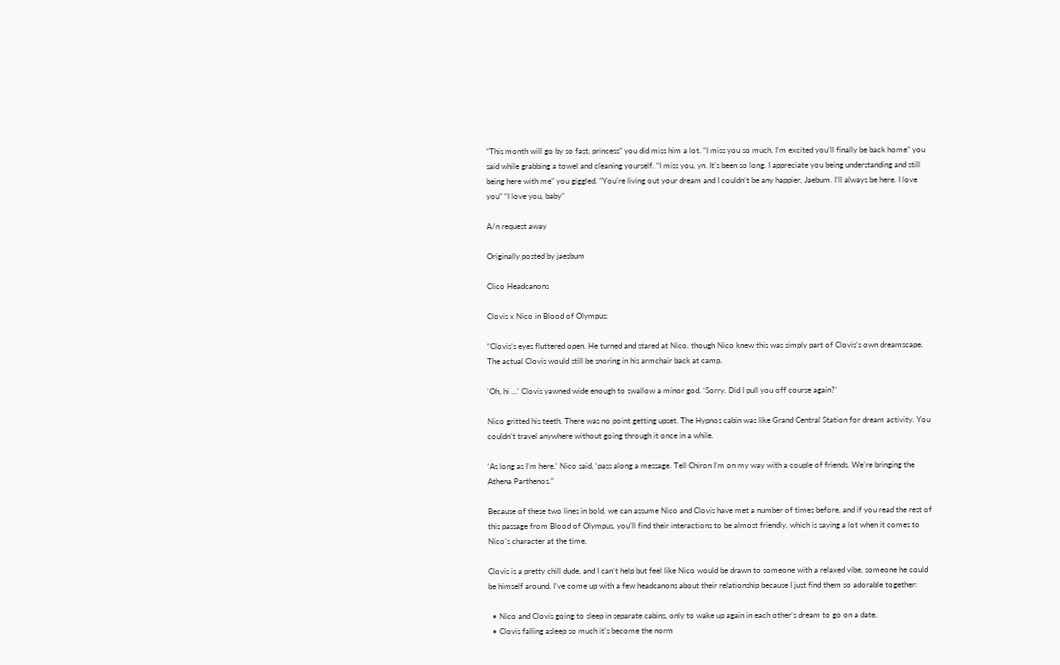“This month will go by so fast, princess” you did miss him a lot. “I miss you so much. I’m excited you’ll finally be back home” you said while grabbing a towel and cleaning yourself. “I miss you, yn. It’s been so long. I appreciate you being understanding and still being here with me” you giggled. “You’re living out your dream and I couldn’t be any happier, Jaebum. I’ll always be here. I love you” “I love you, baby”

A/n request away

Originally posted by jaesbum

Clico Headcanons

Clovis x Nico in Blood of Olympus:

“Clovis’s eyes fluttered open. He turned and stared at Nico, though Nico knew this was simply part of Clovis’s own dreamscape. The actual Clovis would still be snoring in his armchair back at camp.

‘Oh, hi …’ Clovis yawned wide enough to swallow a minor god. ‘Sorry. Did I pull you off course again?’

Nico gritted his teeth. There was no point getting upset. The Hypnos cabin was like Grand Central Station for dream activity. You couldn’t travel anywhere without going through it once in a while.

‘As long as I’m here,’ Nico said, ‘pass along a message. Tell Chiron I’m on my way with a couple of friends. We’re bringing the Athena Parthenos.”

Because of these two lines in bold, we can assume Nico and Clovis have met a number of times before, and if you read the rest of this passage from Blood of Olympus, you’ll find their interactions to be almost friendly, which is saying a lot when it comes to Nico’s character at the time.

Clovis is a pretty chill dude, and I can’t help but feel like Nico would be drawn to someone with a relaxed vibe, someone he could be himself around. I’ve come up with a few headcanons about their relationship because I just find them so adorable together:

  • Nico and Clovis going to sleep in separate cabins, only to wake up again in each other’s dream to go on a date.
  • Clovis falling asleep so much it’s become the norm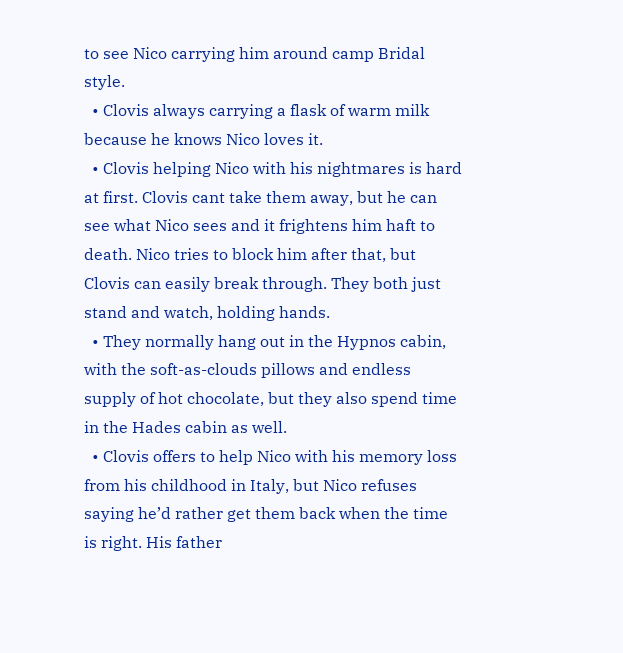to see Nico carrying him around camp Bridal style.
  • Clovis always carrying a flask of warm milk because he knows Nico loves it.
  • Clovis helping Nico with his nightmares is hard at first. Clovis cant take them away, but he can see what Nico sees and it frightens him haft to death. Nico tries to block him after that, but Clovis can easily break through. They both just stand and watch, holding hands.
  • They normally hang out in the Hypnos cabin, with the soft-as-clouds pillows and endless supply of hot chocolate, but they also spend time in the Hades cabin as well.
  • Clovis offers to help Nico with his memory loss from his childhood in Italy, but Nico refuses saying he’d rather get them back when the time is right. His father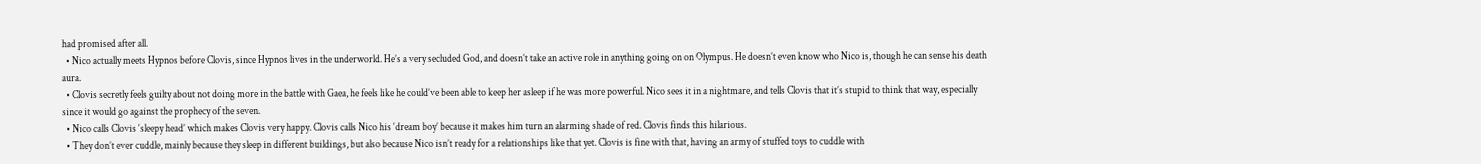had promised after all.
  • Nico actually meets Hypnos before Clovis, since Hypnos lives in the underworld. He’s a very secluded God, and doesn’t take an active role in anything going on on Olympus. He doesn’t even know who Nico is, though he can sense his death aura.
  • Clovis secretly feels guilty about not doing more in the battle with Gaea, he feels like he could’ve been able to keep her asleep if he was more powerful. Nico sees it in a nightmare, and tells Clovis that it’s stupid to think that way, especially since it would go against the prophecy of the seven.
  • Nico calls Clovis ‘sleepy head’ which makes Clovis very happy. Clovis calls Nico his ‘dream boy’ because it makes him turn an alarming shade of red. Clovis finds this hilarious.
  • They don’t ever cuddle, mainly because they sleep in different buildings, but also because Nico isn’t ready for a relationships like that yet. Clovis is fine with that, having an army of stuffed toys to cuddle with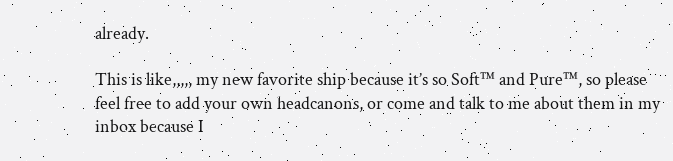already.

This is like,,,,, my new favorite ship because it’s so Soft™ and Pure™, so please feel free to add your own headcanons, or come and talk to me about them in my inbox because I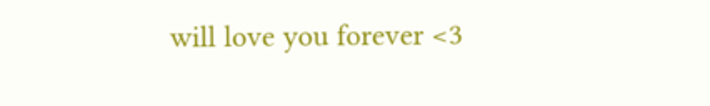will love you forever <3